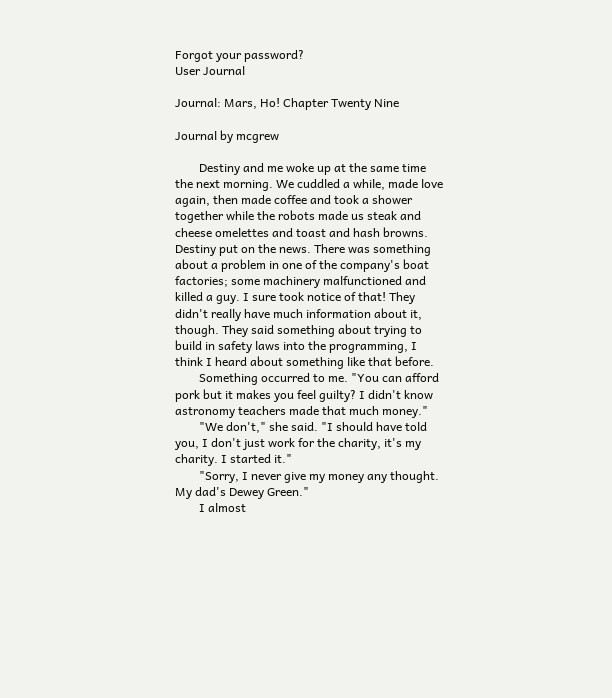Forgot your password?
User Journal

Journal: Mars, Ho! Chapter Twenty Nine

Journal by mcgrew

        Destiny and me woke up at the same time the next morning. We cuddled a while, made love again, then made coffee and took a shower together while the robots made us steak and cheese omelettes and toast and hash browns. Destiny put on the news. There was something about a problem in one of the company's boat factories; some machinery malfunctioned and killed a guy. I sure took notice of that! They didn't really have much information about it, though. They said something about trying to build in safety laws into the programming, I think I heard about something like that before.
        Something occurred to me. "You can afford pork but it makes you feel guilty? I didn't know astronomy teachers made that much money."
        "We don't," she said. "I should have told you, I don't just work for the charity, it's my charity. I started it."
        "Sorry, I never give my money any thought. My dad's Dewey Green."
        I almost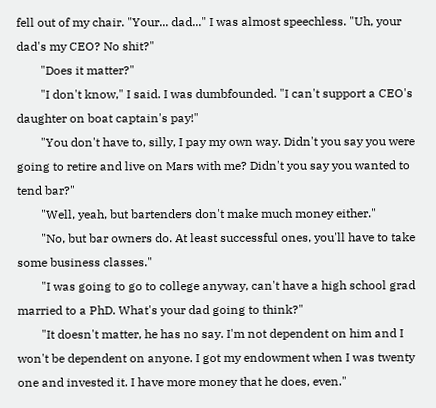fell out of my chair. "Your... dad..." I was almost speechless. "Uh, your dad's my CEO? No shit?"
        "Does it matter?"
        "I don't know," I said. I was dumbfounded. "I can't support a CEO's daughter on boat captain's pay!"
        "You don't have to, silly, I pay my own way. Didn't you say you were going to retire and live on Mars with me? Didn't you say you wanted to tend bar?"
        "Well, yeah, but bartenders don't make much money either."
        "No, but bar owners do. At least successful ones, you'll have to take some business classes."
        "I was going to go to college anyway, can't have a high school grad married to a PhD. What's your dad going to think?"
        "It doesn't matter, he has no say. I'm not dependent on him and I won't be dependent on anyone. I got my endowment when I was twenty one and invested it. I have more money that he does, even."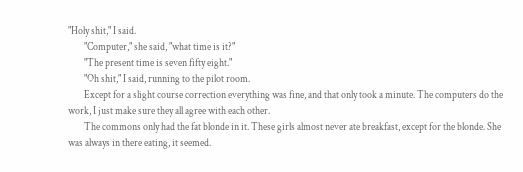"Holy shit," I said.
        "Computer," she said, "what time is it?"
        "The present time is seven fifty eight."
        "Oh shit," I said, running to the pilot room.
        Except for a slight course correction everything was fine, and that only took a minute. The computers do the work, I just make sure they all agree with each other.
        The commons only had the fat blonde in it. These girls almost never ate breakfast, except for the blonde. She was always in there eating, it seemed.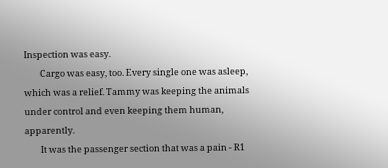Inspection was easy.
        Cargo was easy, too. Every single one was asleep, which was a relief. Tammy was keeping the animals under control and even keeping them human, apparently.
        It was the passenger section that was a pain - R1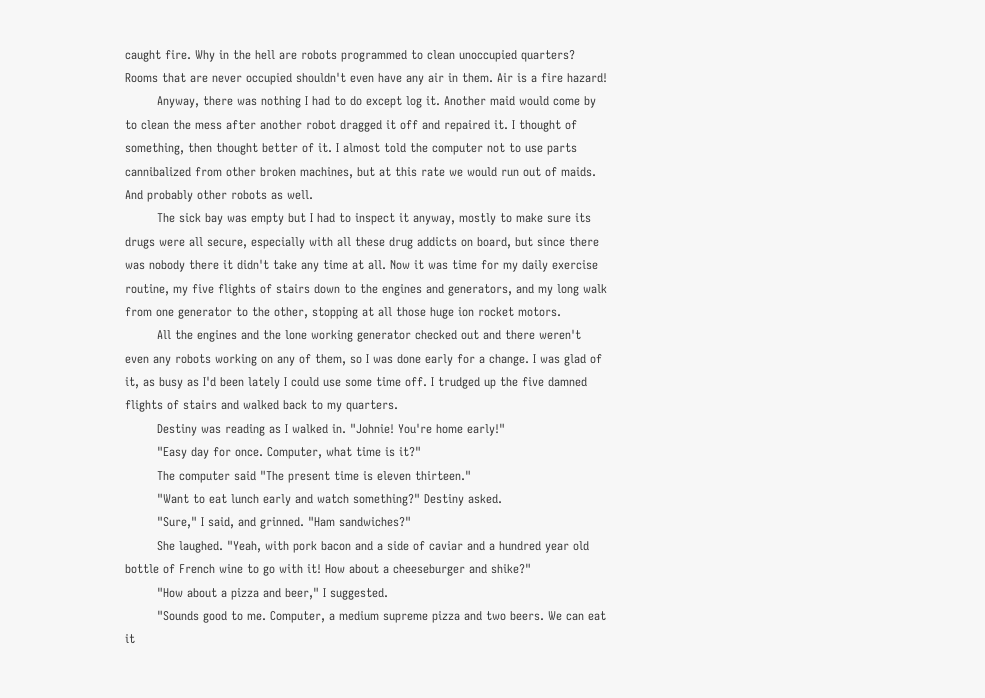caught fire. Why in the hell are robots programmed to clean unoccupied quarters? Rooms that are never occupied shouldn't even have any air in them. Air is a fire hazard!
        Anyway, there was nothing I had to do except log it. Another maid would come by to clean the mess after another robot dragged it off and repaired it. I thought of something, then thought better of it. I almost told the computer not to use parts cannibalized from other broken machines, but at this rate we would run out of maids. And probably other robots as well.
        The sick bay was empty but I had to inspect it anyway, mostly to make sure its drugs were all secure, especially with all these drug addicts on board, but since there was nobody there it didn't take any time at all. Now it was time for my daily exercise routine, my five flights of stairs down to the engines and generators, and my long walk from one generator to the other, stopping at all those huge ion rocket motors.
        All the engines and the lone working generator checked out and there weren't even any robots working on any of them, so I was done early for a change. I was glad of it, as busy as I'd been lately I could use some time off. I trudged up the five damned flights of stairs and walked back to my quarters.
        Destiny was reading as I walked in. "Johnie! You're home early!"
        "Easy day for once. Computer, what time is it?"
        The computer said "The present time is eleven thirteen."
        "Want to eat lunch early and watch something?" Destiny asked.
        "Sure," I said, and grinned. "Ham sandwiches?"
        She laughed. "Yeah, with pork bacon and a side of caviar and a hundred year old bottle of French wine to go with it! How about a cheeseburger and shike?"
        "How about a pizza and beer," I suggested.
        "Sounds good to me. Computer, a medium supreme pizza and two beers. We can eat it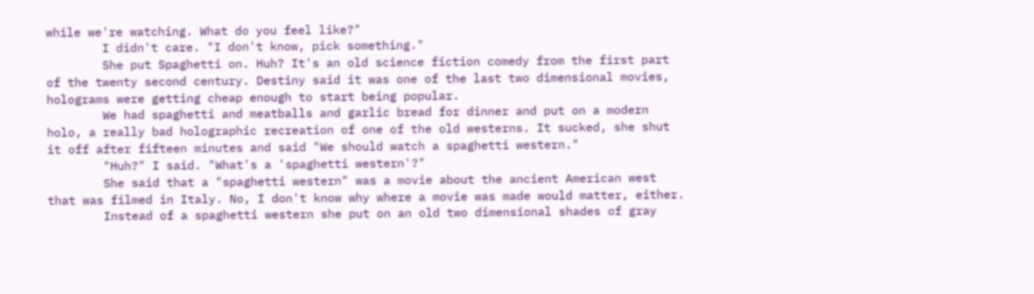while we're watching. What do you feel like?"
        I didn't care. "I don't know, pick something."
        She put Spaghetti on. Huh? It's an old science fiction comedy from the first part of the twenty second century. Destiny said it was one of the last two dimensional movies, holograms were getting cheap enough to start being popular.
        We had spaghetti and meatballs and garlic bread for dinner and put on a modern holo, a really bad holographic recreation of one of the old westerns. It sucked, she shut it off after fifteen minutes and said "We should watch a spaghetti western."
        "Huh?" I said. "What's a 'spaghetti western'?"
        She said that a "spaghetti western" was a movie about the ancient American west that was filmed in Italy. No, I don't know why where a movie was made would matter, either.
        Instead of a spaghetti western she put on an old two dimensional shades of gray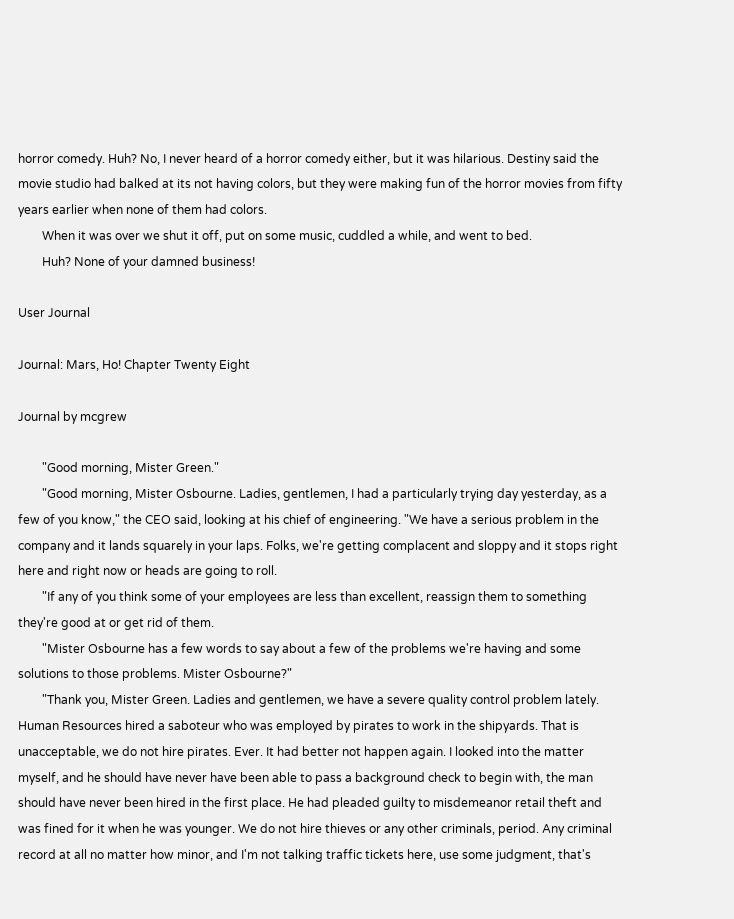horror comedy. Huh? No, I never heard of a horror comedy either, but it was hilarious. Destiny said the movie studio had balked at its not having colors, but they were making fun of the horror movies from fifty years earlier when none of them had colors.
        When it was over we shut it off, put on some music, cuddled a while, and went to bed.
        Huh? None of your damned business!

User Journal

Journal: Mars, Ho! Chapter Twenty Eight

Journal by mcgrew

        "Good morning, Mister Green."
        "Good morning, Mister Osbourne. Ladies, gentlemen, I had a particularly trying day yesterday, as a few of you know," the CEO said, looking at his chief of engineering. "We have a serious problem in the company and it lands squarely in your laps. Folks, we're getting complacent and sloppy and it stops right here and right now or heads are going to roll.
        "If any of you think some of your employees are less than excellent, reassign them to something they're good at or get rid of them.
        "Mister Osbourne has a few words to say about a few of the problems we're having and some solutions to those problems. Mister Osbourne?"
        "Thank you, Mister Green. Ladies and gentlemen, we have a severe quality control problem lately. Human Resources hired a saboteur who was employed by pirates to work in the shipyards. That is unacceptable, we do not hire pirates. Ever. It had better not happen again. I looked into the matter myself, and he should have never have been able to pass a background check to begin with, the man should have never been hired in the first place. He had pleaded guilty to misdemeanor retail theft and was fined for it when he was younger. We do not hire thieves or any other criminals, period. Any criminal record at all no matter how minor, and I'm not talking traffic tickets here, use some judgment, that's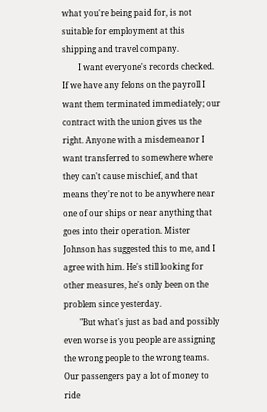what you're being paid for, is not suitable for employment at this shipping and travel company.
        I want everyone's records checked. If we have any felons on the payroll I want them terminated immediately; our contract with the union gives us the right. Anyone with a misdemeanor I want transferred to somewhere where they can't cause mischief, and that means they're not to be anywhere near one of our ships or near anything that goes into their operation. Mister Johnson has suggested this to me, and I agree with him. He's still looking for other measures, he's only been on the problem since yesterday.
        "But what's just as bad and possibly even worse is you people are assigning the wrong people to the wrong teams. Our passengers pay a lot of money to ride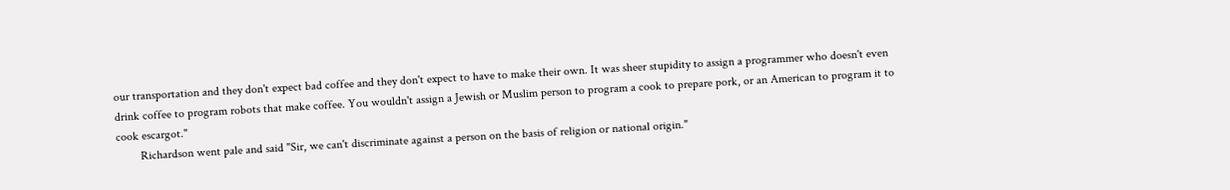our transportation and they don't expect bad coffee and they don't expect to have to make their own. It was sheer stupidity to assign a programmer who doesn't even drink coffee to program robots that make coffee. You wouldn't assign a Jewish or Muslim person to program a cook to prepare pork, or an American to program it to cook escargot."
        Richardson went pale and said "Sir, we can't discriminate against a person on the basis of religion or national origin."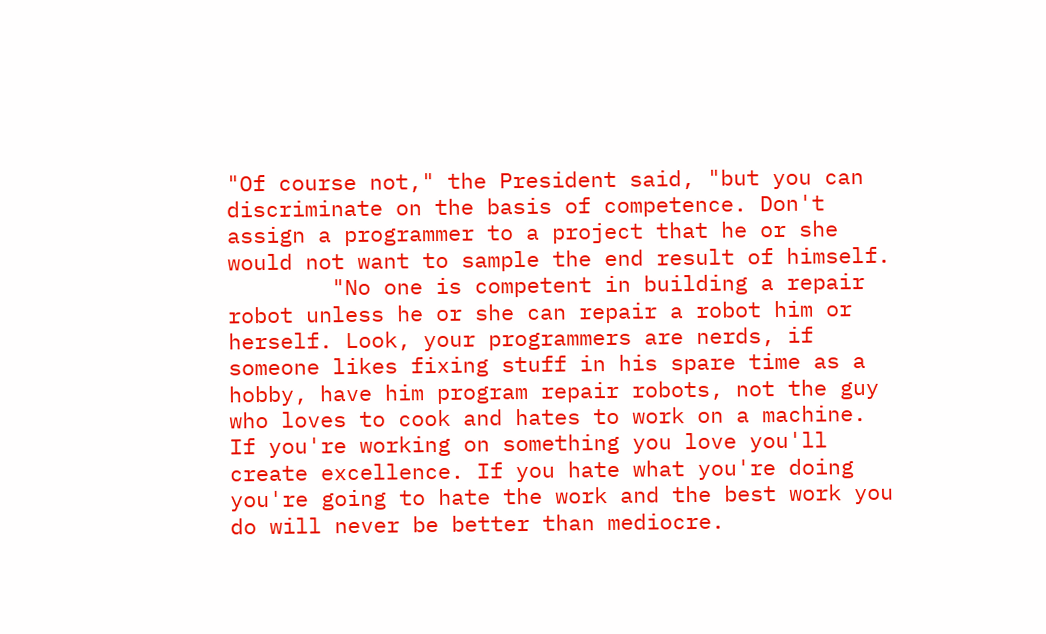"Of course not," the President said, "but you can discriminate on the basis of competence. Don't assign a programmer to a project that he or she would not want to sample the end result of himself.
        "No one is competent in building a repair robot unless he or she can repair a robot him or herself. Look, your programmers are nerds, if someone likes fixing stuff in his spare time as a hobby, have him program repair robots, not the guy who loves to cook and hates to work on a machine. If you're working on something you love you'll create excellence. If you hate what you're doing you're going to hate the work and the best work you do will never be better than mediocre.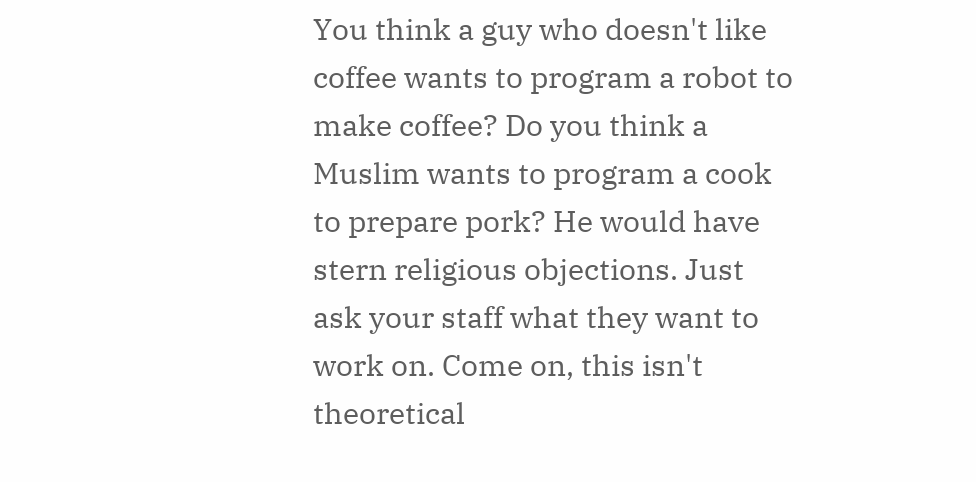You think a guy who doesn't like coffee wants to program a robot to make coffee? Do you think a Muslim wants to program a cook to prepare pork? He would have stern religious objections. Just ask your staff what they want to work on. Come on, this isn't theoretical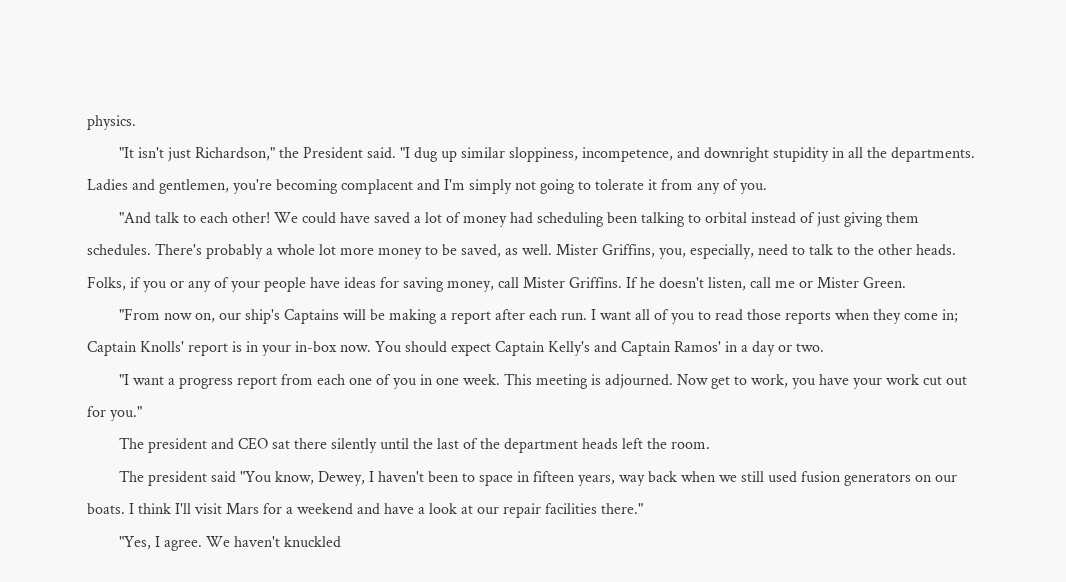physics.
        "It isn't just Richardson," the President said. "I dug up similar sloppiness, incompetence, and downright stupidity in all the departments. Ladies and gentlemen, you're becoming complacent and I'm simply not going to tolerate it from any of you.
        "And talk to each other! We could have saved a lot of money had scheduling been talking to orbital instead of just giving them schedules. There's probably a whole lot more money to be saved, as well. Mister Griffins, you, especially, need to talk to the other heads. Folks, if you or any of your people have ideas for saving money, call Mister Griffins. If he doesn't listen, call me or Mister Green.
        "From now on, our ship's Captains will be making a report after each run. I want all of you to read those reports when they come in; Captain Knolls' report is in your in-box now. You should expect Captain Kelly's and Captain Ramos' in a day or two.
        "I want a progress report from each one of you in one week. This meeting is adjourned. Now get to work, you have your work cut out for you."
        The president and CEO sat there silently until the last of the department heads left the room.
        The president said "You know, Dewey, I haven't been to space in fifteen years, way back when we still used fusion generators on our boats. I think I'll visit Mars for a weekend and have a look at our repair facilities there."
        "Yes, I agree. We haven't knuckled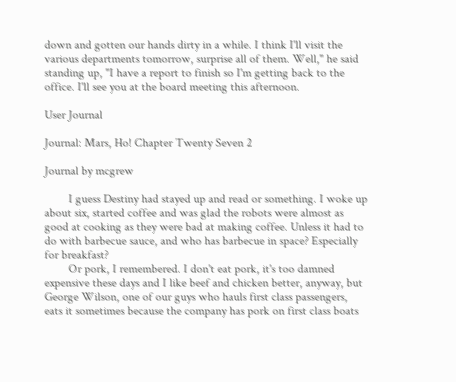down and gotten our hands dirty in a while. I think I'll visit the various departments tomorrow, surprise all of them. Well," he said standing up, "I have a report to finish so I'm getting back to the office. I'll see you at the board meeting this afternoon.

User Journal

Journal: Mars, Ho! Chapter Twenty Seven 2

Journal by mcgrew

        I guess Destiny had stayed up and read or something. I woke up about six, started coffee and was glad the robots were almost as good at cooking as they were bad at making coffee. Unless it had to do with barbecue sauce, and who has barbecue in space? Especially for breakfast?
        Or pork, I remembered. I don't eat pork, it's too damned expensive these days and I like beef and chicken better, anyway, but George Wilson, one of our guys who hauls first class passengers, eats it sometimes because the company has pork on first class boats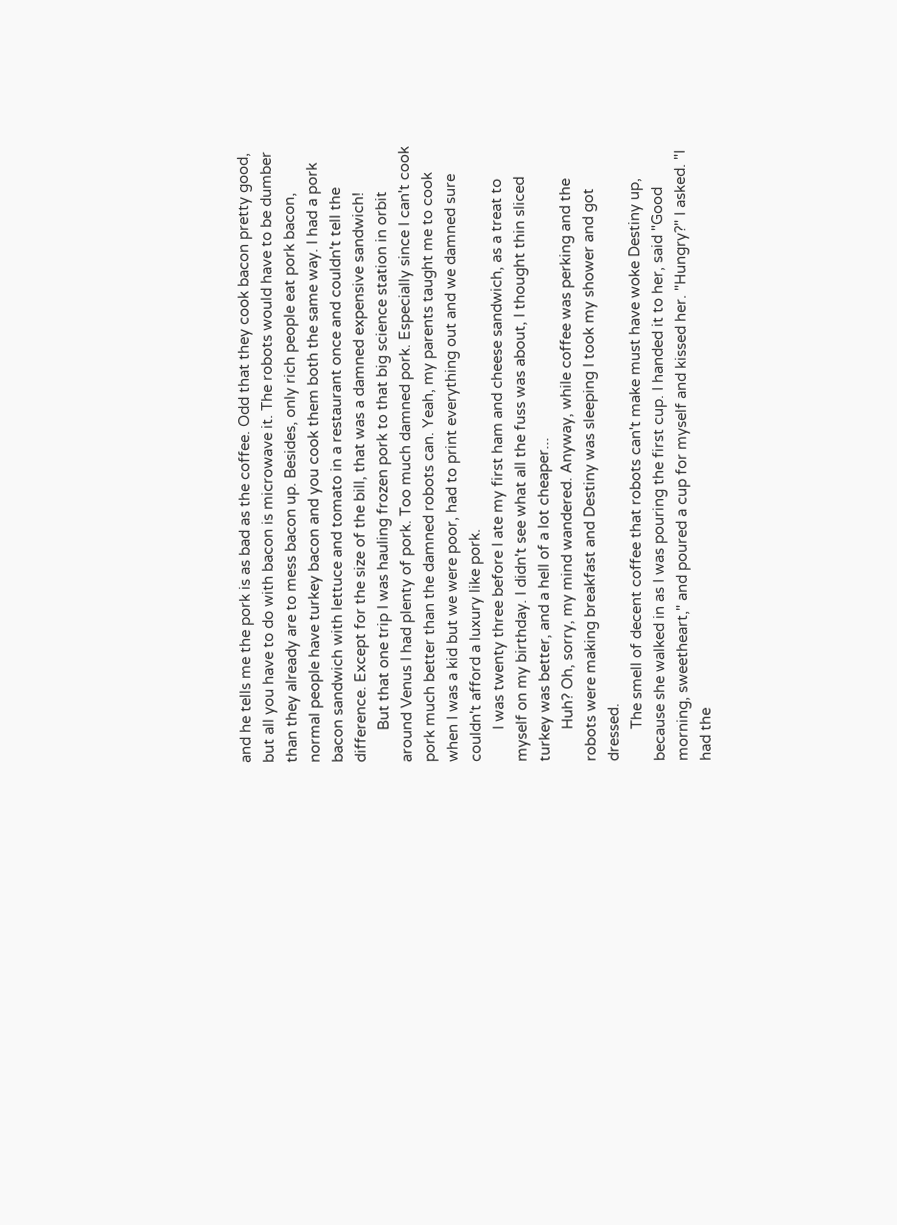and he tells me the pork is as bad as the coffee. Odd that they cook bacon pretty good, but all you have to do with bacon is microwave it. The robots would have to be dumber than they already are to mess bacon up. Besides, only rich people eat pork bacon, normal people have turkey bacon and you cook them both the same way. I had a pork bacon sandwich with lettuce and tomato in a restaurant once and couldn't tell the difference. Except for the size of the bill, that was a damned expensive sandwich!
        But that one trip I was hauling frozen pork to that big science station in orbit around Venus I had plenty of pork. Too much damned pork. Especially since I can't cook pork much better than the damned robots can. Yeah, my parents taught me to cook when I was a kid but we were poor, had to print everything out and we damned sure couldn't afford a luxury like pork.
        I was twenty three before I ate my first ham and cheese sandwich, as a treat to myself on my birthday. I didn't see what all the fuss was about, I thought thin sliced turkey was better, and a hell of a lot cheaper...
        Huh? Oh, sorry, my mind wandered. Anyway, while coffee was perking and the robots were making breakfast and Destiny was sleeping I took my shower and got dressed.
        The smell of decent coffee that robots can't make must have woke Destiny up, because she walked in as I was pouring the first cup. I handed it to her, said "Good morning, sweetheart," and poured a cup for myself and kissed her. "Hungry?" I asked. "I had the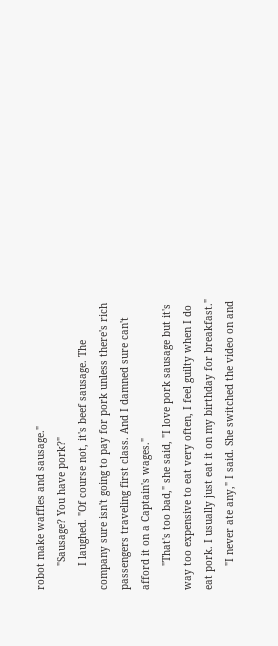robot make waffles and sausage."
        "Sausage? You have pork?"
        I laughed. "Of course not, it's beef sausage. The company sure isn't going to pay for pork unless there's rich passengers traveling first class. And I damned sure can't afford it on a Captain's wages."
        "That's too bad," she said, "I love pork sausage but it's way too expensive to eat very often, I feel guilty when I do eat pork. I usually just eat it on my birthday for breakfast."
        "I never ate any," I said. She switched the video on and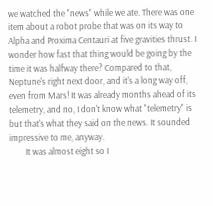we watched the "news" while we ate. There was one item about a robot probe that was on its way to Alpha and Proxima Centauri at five gravities thrust. I wonder how fast that thing would be going by the time it was halfway there? Compared to that, Neptune's right next door, and it's a long way off, even from Mars! It was already months ahead of its telemetry, and no, I don't know what "telemetry" is but that's what they said on the news. It sounded impressive to me, anyway.
        It was almost eight so I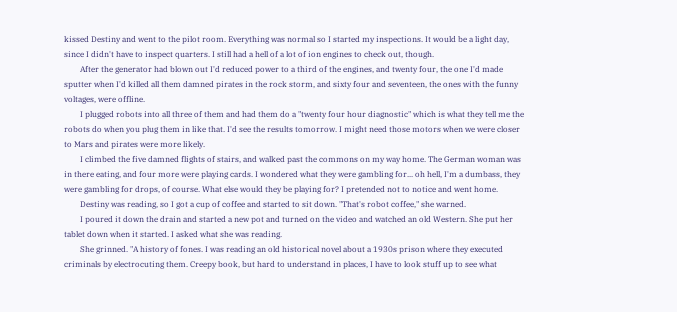kissed Destiny and went to the pilot room. Everything was normal so I started my inspections. It would be a light day, since I didn't have to inspect quarters. I still had a hell of a lot of ion engines to check out, though.
        After the generator had blown out I'd reduced power to a third of the engines, and twenty four, the one I'd made sputter when I'd killed all them damned pirates in the rock storm, and sixty four and seventeen, the ones with the funny voltages, were offline.
        I plugged robots into all three of them and had them do a "twenty four hour diagnostic" which is what they tell me the robots do when you plug them in like that. I'd see the results tomorrow. I might need those motors when we were closer to Mars and pirates were more likely.
        I climbed the five damned flights of stairs, and walked past the commons on my way home. The German woman was in there eating, and four more were playing cards. I wondered what they were gambling for... oh hell, I'm a dumbass, they were gambling for drops, of course. What else would they be playing for? I pretended not to notice and went home.
        Destiny was reading, so I got a cup of coffee and started to sit down. "That's robot coffee," she warned.
        I poured it down the drain and started a new pot and turned on the video and watched an old Western. She put her tablet down when it started. I asked what she was reading.
        She grinned. "A history of fones. I was reading an old historical novel about a 1930s prison where they executed criminals by electrocuting them. Creepy book, but hard to understand in places, I have to look stuff up to see what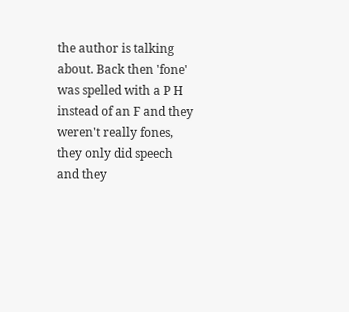the author is talking about. Back then 'fone' was spelled with a P H instead of an F and they weren't really fones, they only did speech and they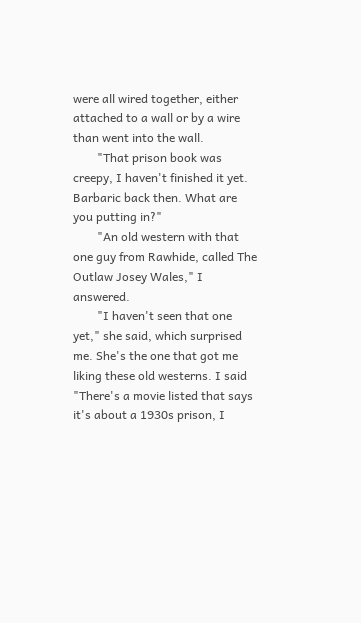were all wired together, either attached to a wall or by a wire than went into the wall.
        "That prison book was creepy, I haven't finished it yet. Barbaric back then. What are you putting in?"
        "An old western with that one guy from Rawhide, called The Outlaw Josey Wales," I answered.
        "I haven't seen that one yet," she said, which surprised me. She's the one that got me liking these old westerns. I said "There's a movie listed that says it's about a 1930s prison, I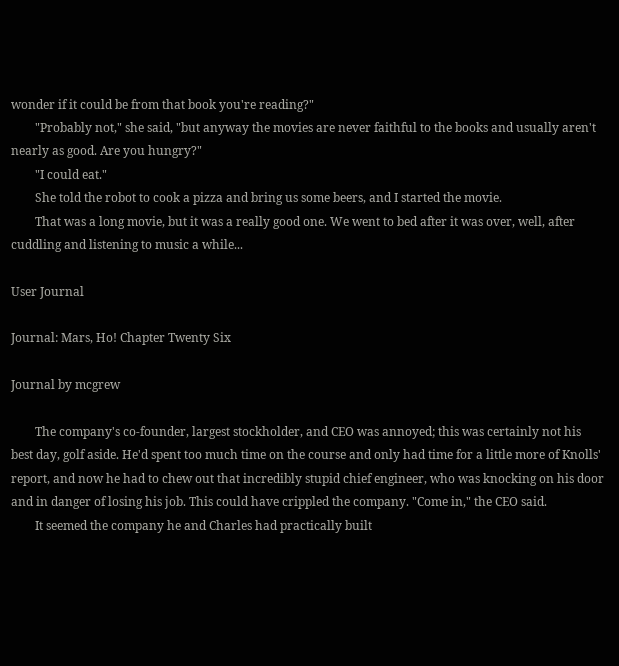wonder if it could be from that book you're reading?"
        "Probably not," she said, "but anyway the movies are never faithful to the books and usually aren't nearly as good. Are you hungry?"
        "I could eat."
        She told the robot to cook a pizza and bring us some beers, and I started the movie.
        That was a long movie, but it was a really good one. We went to bed after it was over, well, after cuddling and listening to music a while...

User Journal

Journal: Mars, Ho! Chapter Twenty Six

Journal by mcgrew

        The company's co-founder, largest stockholder, and CEO was annoyed; this was certainly not his best day, golf aside. He'd spent too much time on the course and only had time for a little more of Knolls' report, and now he had to chew out that incredibly stupid chief engineer, who was knocking on his door and in danger of losing his job. This could have crippled the company. "Come in," the CEO said.
        It seemed the company he and Charles had practically built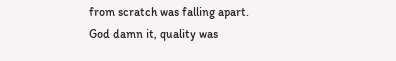from scratch was falling apart. God damn it, quality was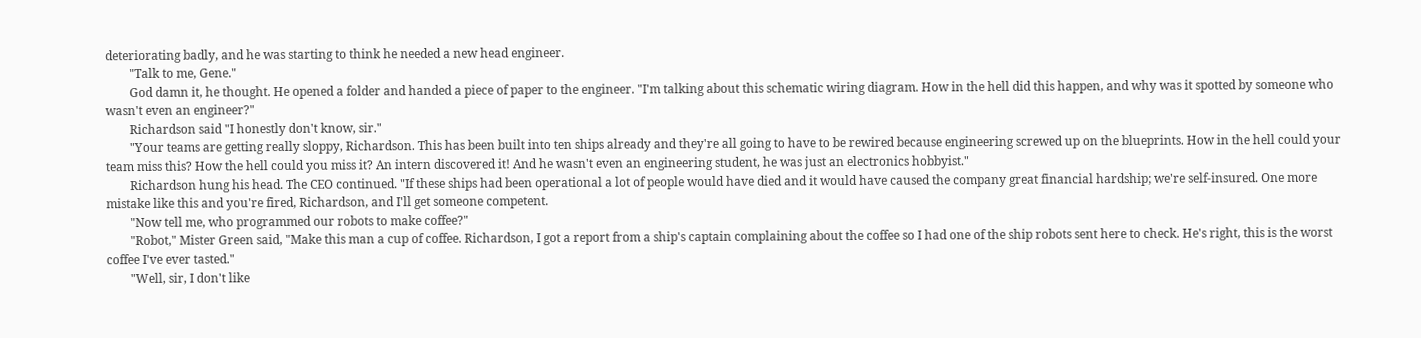deteriorating badly, and he was starting to think he needed a new head engineer.
        "Talk to me, Gene."
        God damn it, he thought. He opened a folder and handed a piece of paper to the engineer. "I'm talking about this schematic wiring diagram. How in the hell did this happen, and why was it spotted by someone who wasn't even an engineer?"
        Richardson said "I honestly don't know, sir."
        "Your teams are getting really sloppy, Richardson. This has been built into ten ships already and they're all going to have to be rewired because engineering screwed up on the blueprints. How in the hell could your team miss this? How the hell could you miss it? An intern discovered it! And he wasn't even an engineering student, he was just an electronics hobbyist."
        Richardson hung his head. The CEO continued. "If these ships had been operational a lot of people would have died and it would have caused the company great financial hardship; we're self-insured. One more mistake like this and you're fired, Richardson, and I'll get someone competent.
        "Now tell me, who programmed our robots to make coffee?"
        "Robot," Mister Green said, "Make this man a cup of coffee. Richardson, I got a report from a ship's captain complaining about the coffee so I had one of the ship robots sent here to check. He's right, this is the worst coffee I've ever tasted."
        "Well, sir, I don't like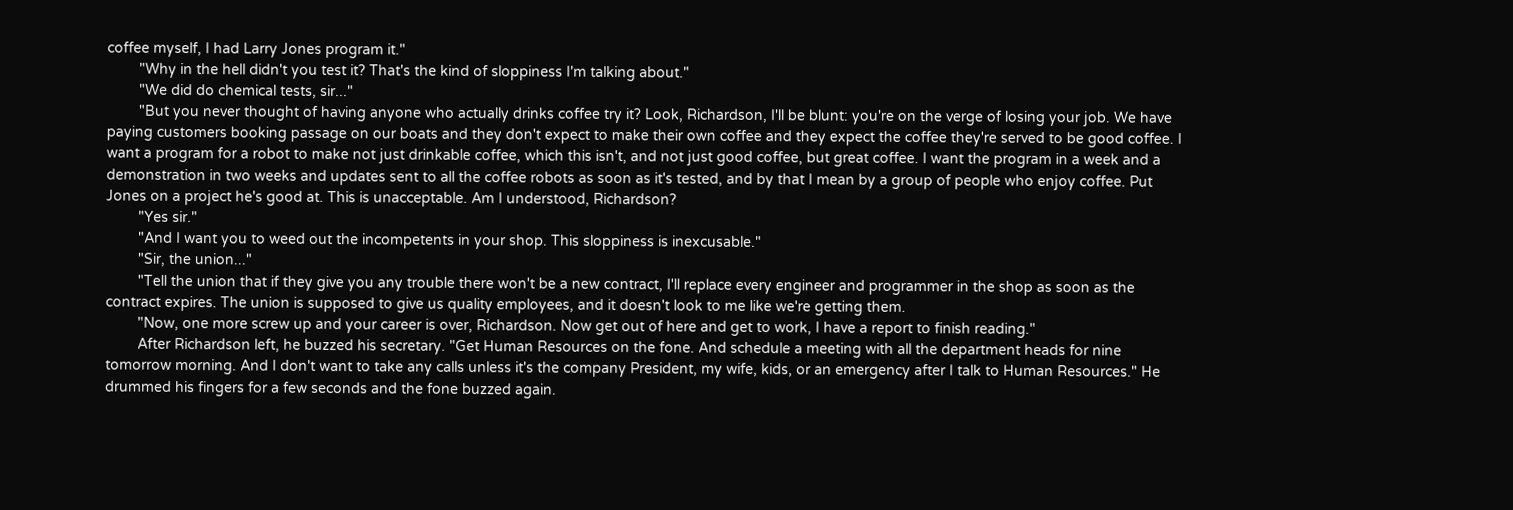coffee myself, I had Larry Jones program it."
        "Why in the hell didn't you test it? That's the kind of sloppiness I'm talking about."
        "We did do chemical tests, sir..."
        "But you never thought of having anyone who actually drinks coffee try it? Look, Richardson, I'll be blunt: you're on the verge of losing your job. We have paying customers booking passage on our boats and they don't expect to make their own coffee and they expect the coffee they're served to be good coffee. I want a program for a robot to make not just drinkable coffee, which this isn't, and not just good coffee, but great coffee. I want the program in a week and a demonstration in two weeks and updates sent to all the coffee robots as soon as it's tested, and by that I mean by a group of people who enjoy coffee. Put Jones on a project he's good at. This is unacceptable. Am I understood, Richardson?
        "Yes sir."
        "And I want you to weed out the incompetents in your shop. This sloppiness is inexcusable."
        "Sir, the union..."
        "Tell the union that if they give you any trouble there won't be a new contract, I'll replace every engineer and programmer in the shop as soon as the contract expires. The union is supposed to give us quality employees, and it doesn't look to me like we're getting them.
        "Now, one more screw up and your career is over, Richardson. Now get out of here and get to work, I have a report to finish reading."
        After Richardson left, he buzzed his secretary. "Get Human Resources on the fone. And schedule a meeting with all the department heads for nine tomorrow morning. And I don't want to take any calls unless it's the company President, my wife, kids, or an emergency after I talk to Human Resources." He drummed his fingers for a few seconds and the fone buzzed again.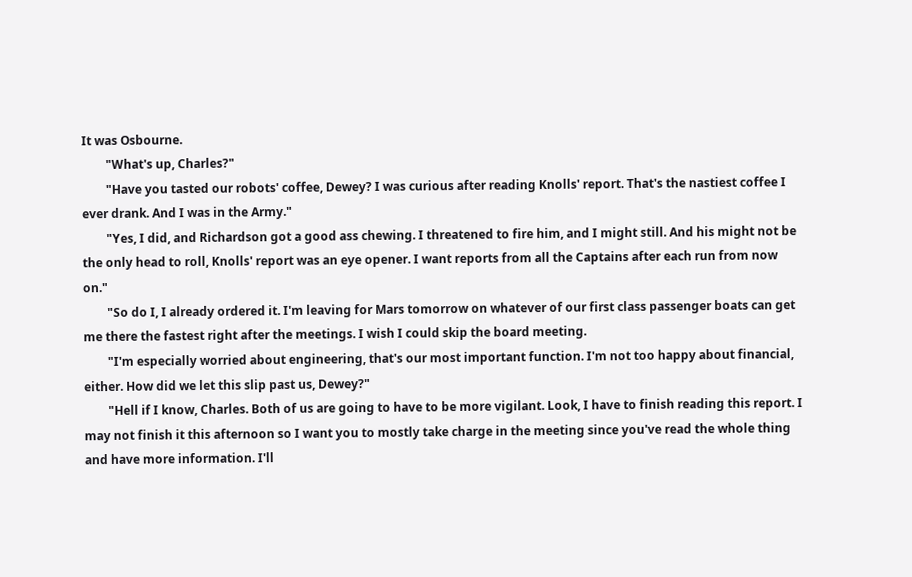It was Osbourne.
        "What's up, Charles?"
        "Have you tasted our robots' coffee, Dewey? I was curious after reading Knolls' report. That's the nastiest coffee I ever drank. And I was in the Army."
        "Yes, I did, and Richardson got a good ass chewing. I threatened to fire him, and I might still. And his might not be the only head to roll, Knolls' report was an eye opener. I want reports from all the Captains after each run from now on."
        "So do I, I already ordered it. I'm leaving for Mars tomorrow on whatever of our first class passenger boats can get me there the fastest right after the meetings. I wish I could skip the board meeting.
        "I'm especially worried about engineering, that's our most important function. I'm not too happy about financial, either. How did we let this slip past us, Dewey?"
        "Hell if I know, Charles. Both of us are going to have to be more vigilant. Look, I have to finish reading this report. I may not finish it this afternoon so I want you to mostly take charge in the meeting since you've read the whole thing and have more information. I'll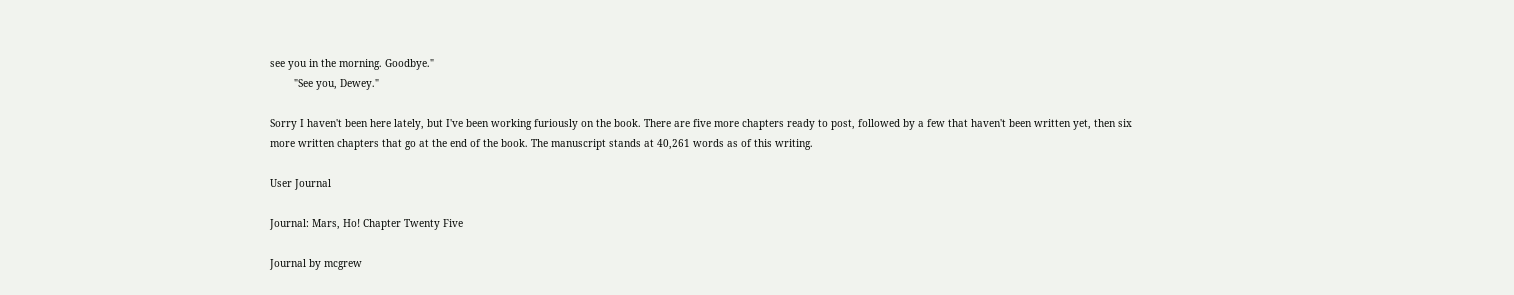see you in the morning. Goodbye."
        "See you, Dewey."

Sorry I haven't been here lately, but I've been working furiously on the book. There are five more chapters ready to post, followed by a few that haven't been written yet, then six more written chapters that go at the end of the book. The manuscript stands at 40,261 words as of this writing.

User Journal

Journal: Mars, Ho! Chapter Twenty Five

Journal by mcgrew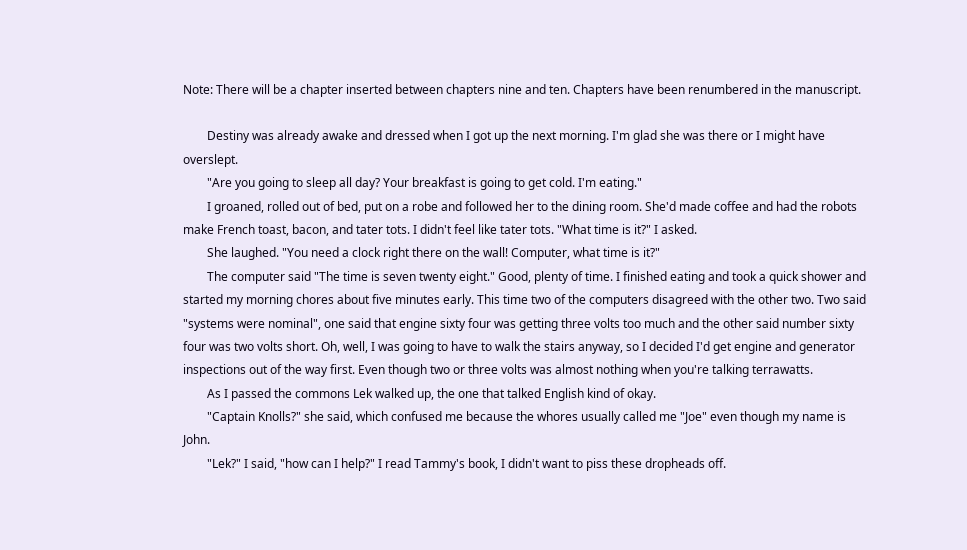Note: There will be a chapter inserted between chapters nine and ten. Chapters have been renumbered in the manuscript.

        Destiny was already awake and dressed when I got up the next morning. I'm glad she was there or I might have overslept.
        "Are you going to sleep all day? Your breakfast is going to get cold. I'm eating."
        I groaned, rolled out of bed, put on a robe and followed her to the dining room. She'd made coffee and had the robots make French toast, bacon, and tater tots. I didn't feel like tater tots. "What time is it?" I asked.
        She laughed. "You need a clock right there on the wall! Computer, what time is it?"
        The computer said "The time is seven twenty eight." Good, plenty of time. I finished eating and took a quick shower and started my morning chores about five minutes early. This time two of the computers disagreed with the other two. Two said "systems were nominal", one said that engine sixty four was getting three volts too much and the other said number sixty four was two volts short. Oh, well, I was going to have to walk the stairs anyway, so I decided I'd get engine and generator inspections out of the way first. Even though two or three volts was almost nothing when you're talking terrawatts.
        As I passed the commons Lek walked up, the one that talked English kind of okay.
        "Captain Knolls?" she said, which confused me because the whores usually called me "Joe" even though my name is John.
        "Lek?" I said, "how can I help?" I read Tammy's book, I didn't want to piss these dropheads off.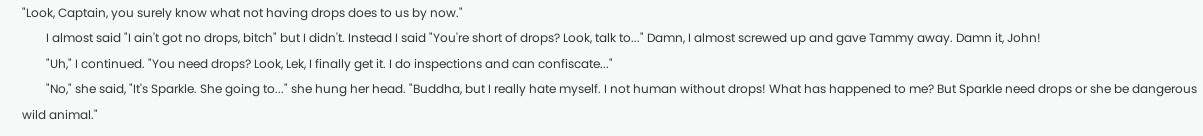"Look, Captain, you surely know what not having drops does to us by now."
        I almost said "I ain't got no drops, bitch" but I didn't. Instead I said "You're short of drops? Look, talk to..." Damn, I almost screwed up and gave Tammy away. Damn it, John!
        "Uh," I continued. "You need drops? Look, Lek, I finally get it. I do inspections and can confiscate..."
        "No," she said, "It's Sparkle. She going to..." she hung her head. "Buddha, but I really hate myself. I not human without drops! What has happened to me? But Sparkle need drops or she be dangerous wild animal."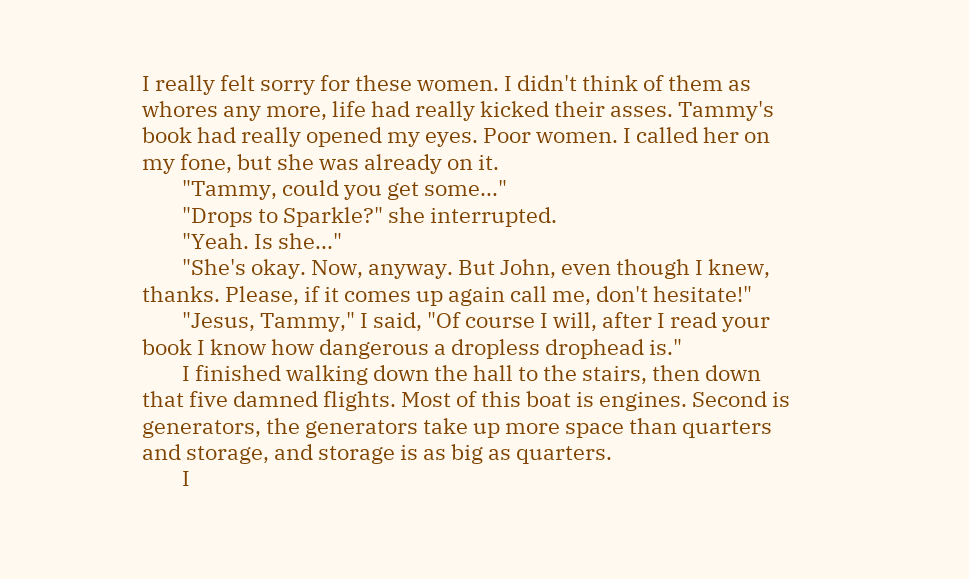I really felt sorry for these women. I didn't think of them as whores any more, life had really kicked their asses. Tammy's book had really opened my eyes. Poor women. I called her on my fone, but she was already on it.
        "Tammy, could you get some..."
        "Drops to Sparkle?" she interrupted.
        "Yeah. Is she..."
        "She's okay. Now, anyway. But John, even though I knew, thanks. Please, if it comes up again call me, don't hesitate!"
        "Jesus, Tammy," I said, "Of course I will, after I read your book I know how dangerous a dropless drophead is."
        I finished walking down the hall to the stairs, then down that five damned flights. Most of this boat is engines. Second is generators, the generators take up more space than quarters and storage, and storage is as big as quarters.
        I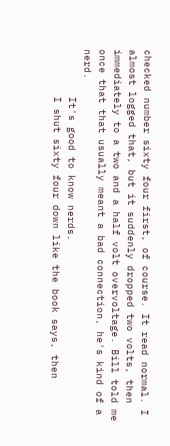checked number sixty four first, of course. It read normal. I almost logged that, but it suddenly dropped two volts, then immediately to a two and a half volt overvoltage. Bill told me once that that usually meant a bad connection, he's kind of a nerd.
        It's good to know nerds.
        I shut sixty four down like the book says, then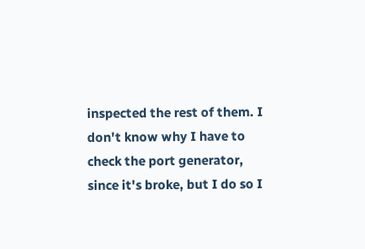inspected the rest of them. I don't know why I have to check the port generator, since it's broke, but I do so I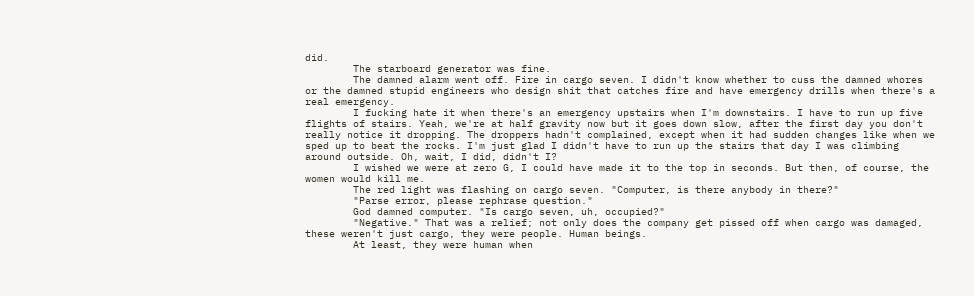did.
        The starboard generator was fine.
        The damned alarm went off. Fire in cargo seven. I didn't know whether to cuss the damned whores or the damned stupid engineers who design shit that catches fire and have emergency drills when there's a real emergency.
        I fucking hate it when there's an emergency upstairs when I'm downstairs. I have to run up five flights of stairs. Yeah, we're at half gravity now but it goes down slow, after the first day you don't really notice it dropping. The droppers hadn't complained, except when it had sudden changes like when we sped up to beat the rocks. I'm just glad I didn't have to run up the stairs that day I was climbing around outside. Oh, wait, I did, didn't I?
        I wished we were at zero G, I could have made it to the top in seconds. But then, of course, the women would kill me.
        The red light was flashing on cargo seven. "Computer, is there anybody in there?"
        "Parse error, please rephrase question."
        God damned computer. "Is cargo seven, uh, occupied?"
        "Negative." That was a relief; not only does the company get pissed off when cargo was damaged, these weren't just cargo, they were people. Human beings.
        At least, they were human when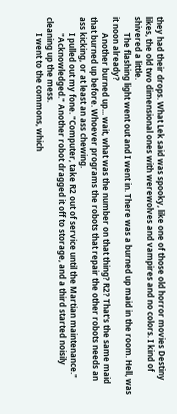they had their drops. What Lek said was spooky, like one of those old horror movies Destiny likes, the old two dimensional ones with werewolves and vampires and no colors. I kind of shivered a little.
        The flashing light went out and I went in. There was a burned up maid in the room. Hell, was it noon already?
        Another burned up... wait, what was the number on that thing? R2? That's the same maid that burned up before. Whoever programs the robots that repair the other robots needs an ass kicking, or at least an ass chewing.
        I pulled out my fone. "Computer, take R2 out of service until the Martian maintenance."
        "Acknowledged." Another robot dragged it off to storage, and a third started noisily cleaning up the mess.
        I went to the commons, which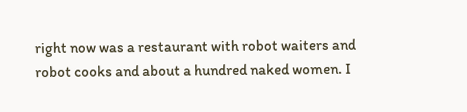right now was a restaurant with robot waiters and robot cooks and about a hundred naked women. I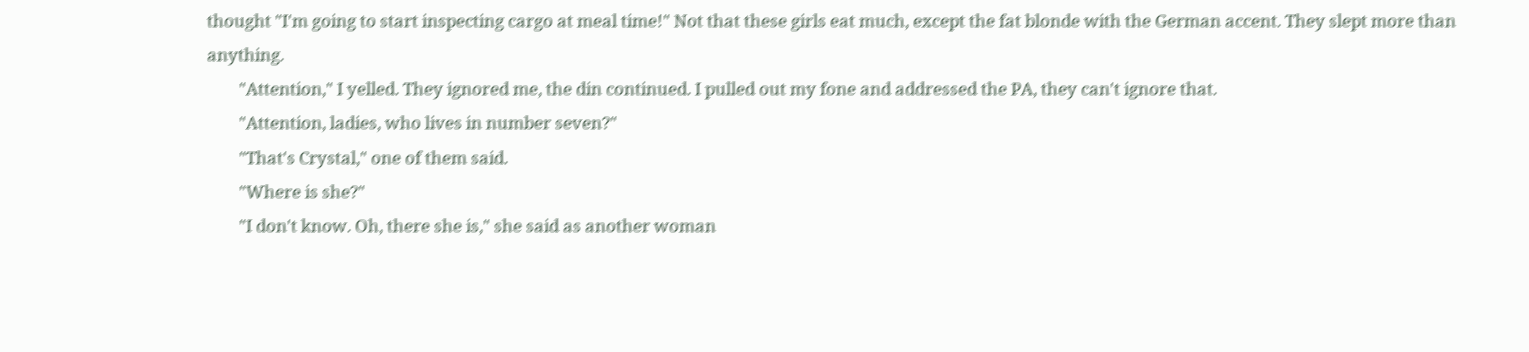thought "I'm going to start inspecting cargo at meal time!" Not that these girls eat much, except the fat blonde with the German accent. They slept more than anything.
        "Attention," I yelled. They ignored me, the din continued. I pulled out my fone and addressed the PA, they can't ignore that.
        "Attention, ladies, who lives in number seven?"
        "That's Crystal," one of them said.
        "Where is she?"
        "I don't know. Oh, there she is," she said as another woman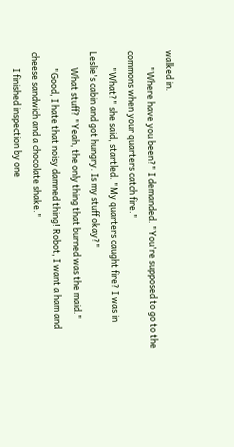walked in.
        "Where have you been?" I demanded. "You're supposed to go to the commons when your quarters catch fire."
        "What?" she said, startled. "My quarters caught fire? I was in Leslie's cabin and got hungry. Is my stuff okay?"
        What stuff? "Yeah, the only thing that burned was the maid."
        "Good, I hate that noisy damned thing! Robot, I want a ham and cheese sandwich and a chocolate shake."
        I finished inspection by one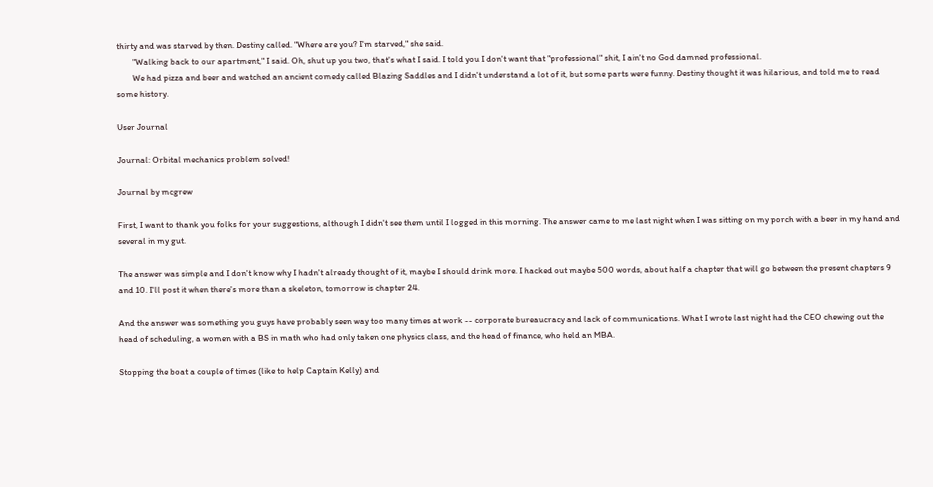thirty and was starved by then. Destiny called. "Where are you? I'm starved," she said.
        "Walking back to our apartment," I said. Oh, shut up you two, that's what I said. I told you I don't want that "professional" shit, I ain't no God damned professional.
        We had pizza and beer and watched an ancient comedy called Blazing Saddles and I didn't understand a lot of it, but some parts were funny. Destiny thought it was hilarious, and told me to read some history.

User Journal

Journal: Orbital mechanics problem solved!

Journal by mcgrew

First, I want to thank you folks for your suggestions, although I didn't see them until I logged in this morning. The answer came to me last night when I was sitting on my porch with a beer in my hand and several in my gut.

The answer was simple and I don't know why I hadn't already thought of it, maybe I should drink more. I hacked out maybe 500 words, about half a chapter that will go between the present chapters 9 and 10. I'll post it when there's more than a skeleton, tomorrow is chapter 24.

And the answer was something you guys have probably seen way too many times at work -- corporate bureaucracy and lack of communications. What I wrote last night had the CEO chewing out the head of scheduling, a women with a BS in math who had only taken one physics class, and the head of finance, who held an MBA.

Stopping the boat a couple of times (like to help Captain Kelly) and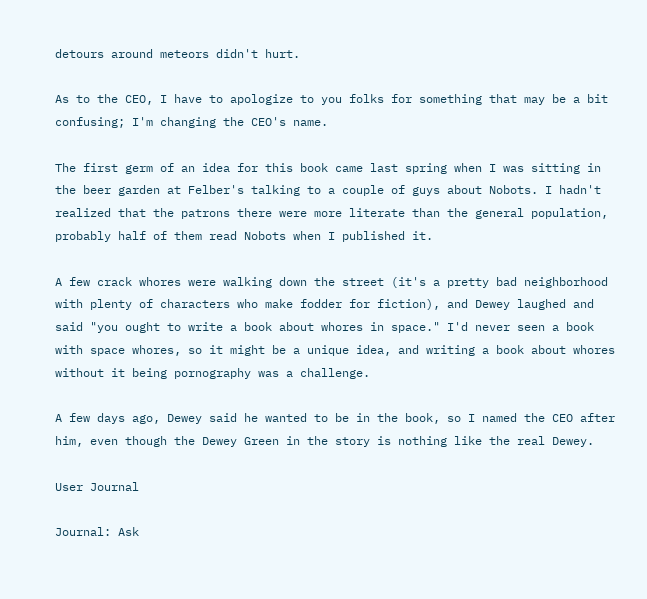detours around meteors didn't hurt.

As to the CEO, I have to apologize to you folks for something that may be a bit confusing; I'm changing the CEO's name.

The first germ of an idea for this book came last spring when I was sitting in the beer garden at Felber's talking to a couple of guys about Nobots. I hadn't realized that the patrons there were more literate than the general population, probably half of them read Nobots when I published it.

A few crack whores were walking down the street (it's a pretty bad neighborhood with plenty of characters who make fodder for fiction), and Dewey laughed and said "you ought to write a book about whores in space." I'd never seen a book with space whores, so it might be a unique idea, and writing a book about whores without it being pornography was a challenge.

A few days ago, Dewey said he wanted to be in the book, so I named the CEO after him, even though the Dewey Green in the story is nothing like the real Dewey.

User Journal

Journal: Ask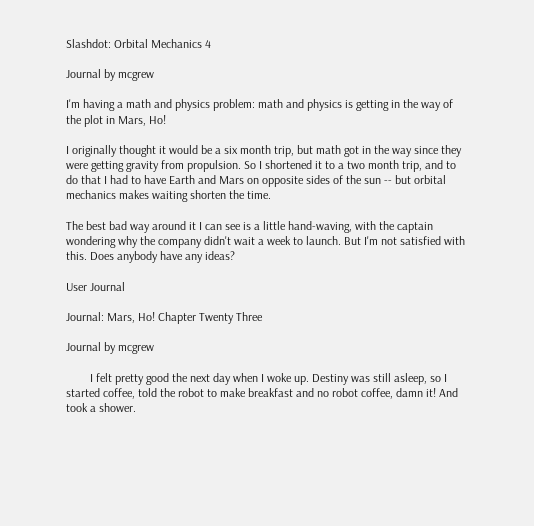Slashdot: Orbital Mechanics 4

Journal by mcgrew

I'm having a math and physics problem: math and physics is getting in the way of the plot in Mars, Ho!

I originally thought it would be a six month trip, but math got in the way since they were getting gravity from propulsion. So I shortened it to a two month trip, and to do that I had to have Earth and Mars on opposite sides of the sun -- but orbital mechanics makes waiting shorten the time.

The best bad way around it I can see is a little hand-waving, with the captain wondering why the company didn't wait a week to launch. But I'm not satisfied with this. Does anybody have any ideas?

User Journal

Journal: Mars, Ho! Chapter Twenty Three

Journal by mcgrew

        I felt pretty good the next day when I woke up. Destiny was still asleep, so I started coffee, told the robot to make breakfast and no robot coffee, damn it! And took a shower.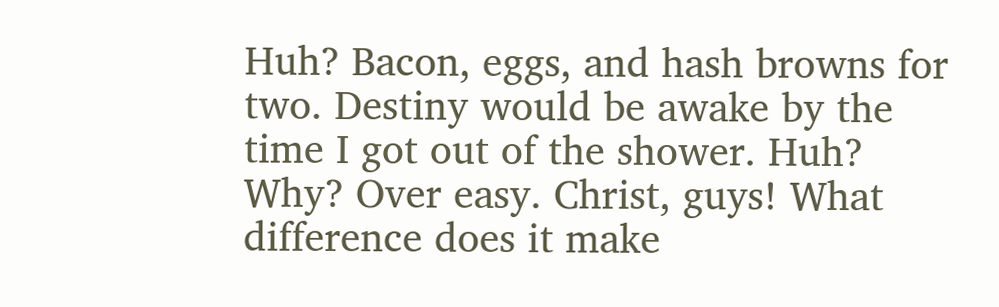Huh? Bacon, eggs, and hash browns for two. Destiny would be awake by the time I got out of the shower. Huh? Why? Over easy. Christ, guys! What difference does it make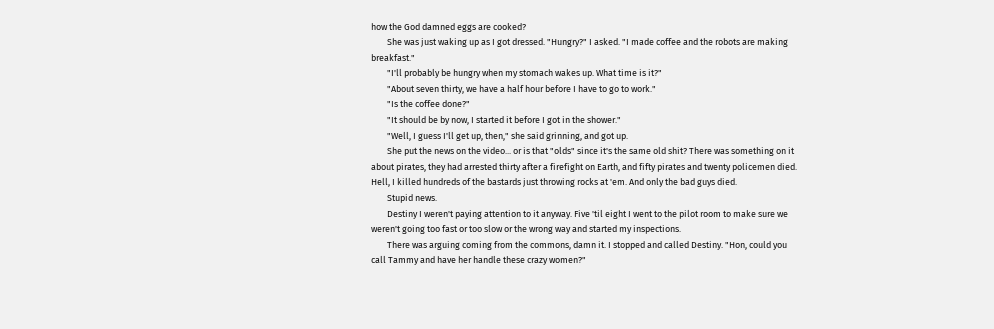how the God damned eggs are cooked?
        She was just waking up as I got dressed. "Hungry?" I asked. "I made coffee and the robots are making breakfast."
        "I'll probably be hungry when my stomach wakes up. What time is it?"
        "About seven thirty, we have a half hour before I have to go to work."
        "Is the coffee done?"
        "It should be by now, I started it before I got in the shower."
        "Well, I guess I'll get up, then," she said grinning, and got up.
        She put the news on the video... or is that "olds" since it's the same old shit? There was something on it about pirates, they had arrested thirty after a firefight on Earth, and fifty pirates and twenty policemen died. Hell, I killed hundreds of the bastards just throwing rocks at 'em. And only the bad guys died.
        Stupid news.
        Destiny I weren't paying attention to it anyway. Five 'til eight I went to the pilot room to make sure we weren't going too fast or too slow or the wrong way and started my inspections.
        There was arguing coming from the commons, damn it. I stopped and called Destiny. "Hon, could you call Tammy and have her handle these crazy women?"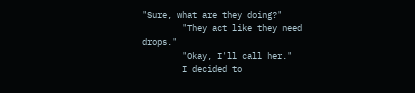"Sure, what are they doing?"
        "They act like they need drops."
        "Okay, I'll call her."
        I decided to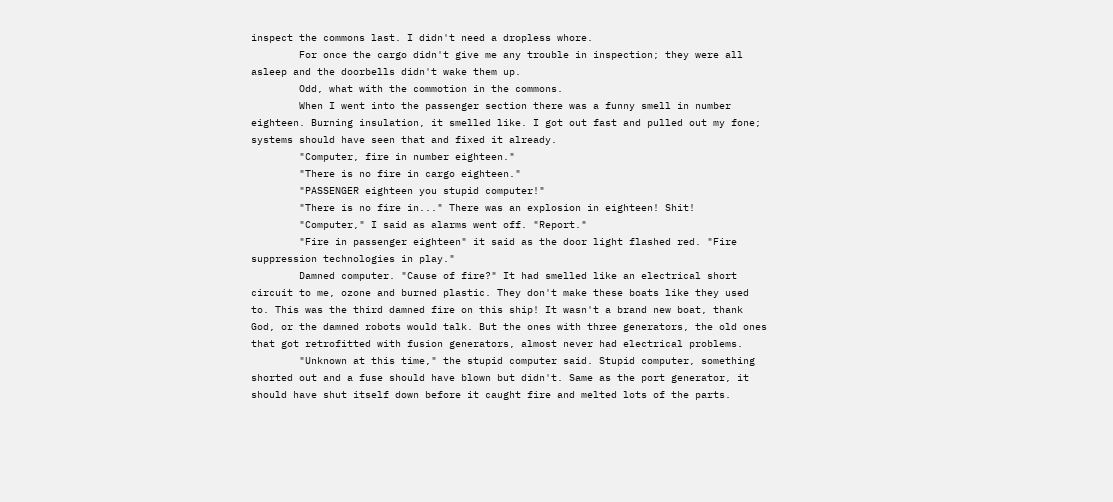inspect the commons last. I didn't need a dropless whore.
        For once the cargo didn't give me any trouble in inspection; they were all asleep and the doorbells didn't wake them up.
        Odd, what with the commotion in the commons.
        When I went into the passenger section there was a funny smell in number eighteen. Burning insulation, it smelled like. I got out fast and pulled out my fone; systems should have seen that and fixed it already.
        "Computer, fire in number eighteen."
        "There is no fire in cargo eighteen."
        "PASSENGER eighteen you stupid computer!"
        "There is no fire in..." There was an explosion in eighteen! Shit!
        "Computer," I said as alarms went off. "Report."
        "Fire in passenger eighteen" it said as the door light flashed red. "Fire suppression technologies in play."
        Damned computer. "Cause of fire?" It had smelled like an electrical short circuit to me, ozone and burned plastic. They don't make these boats like they used to. This was the third damned fire on this ship! It wasn't a brand new boat, thank God, or the damned robots would talk. But the ones with three generators, the old ones that got retrofitted with fusion generators, almost never had electrical problems.
        "Unknown at this time," the stupid computer said. Stupid computer, something shorted out and a fuse should have blown but didn't. Same as the port generator, it should have shut itself down before it caught fire and melted lots of the parts.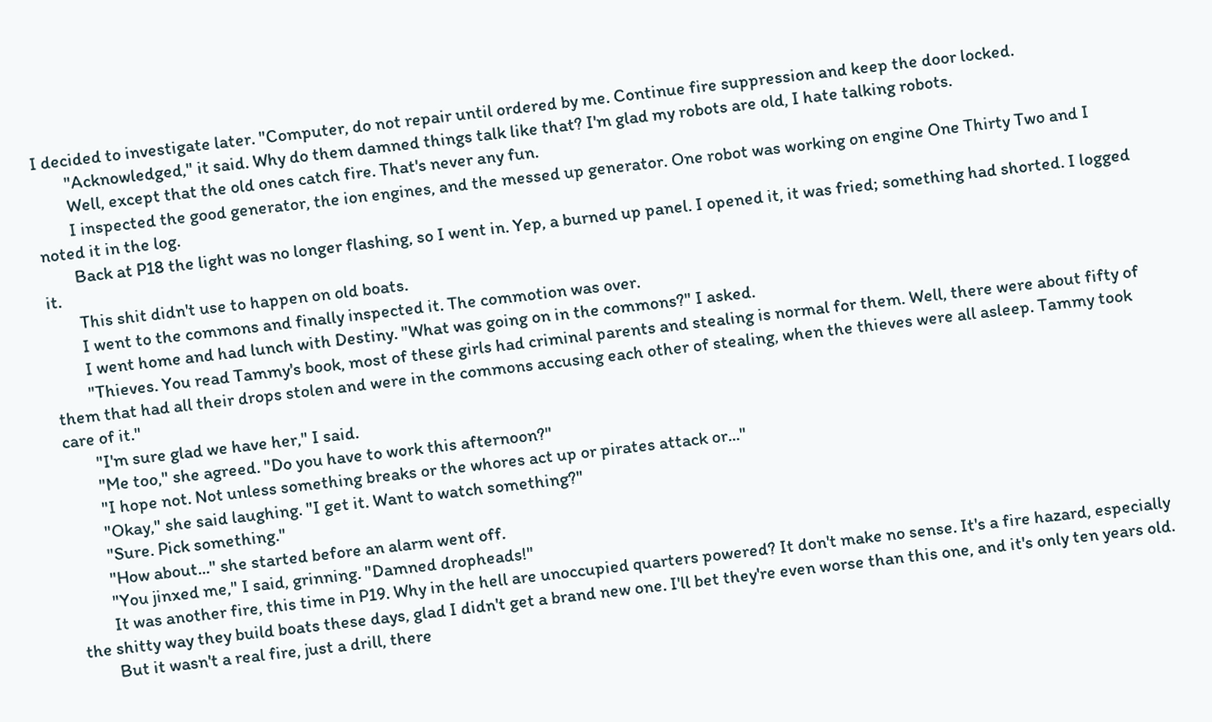I decided to investigate later. "Computer, do not repair until ordered by me. Continue fire suppression and keep the door locked.
        "Acknowledged," it said. Why do them damned things talk like that? I'm glad my robots are old, I hate talking robots.
        Well, except that the old ones catch fire. That's never any fun.
        I inspected the good generator, the ion engines, and the messed up generator. One robot was working on engine One Thirty Two and I noted it in the log.
        Back at P18 the light was no longer flashing, so I went in. Yep, a burned up panel. I opened it, it was fried; something had shorted. I logged it.
        This shit didn't use to happen on old boats.
        I went to the commons and finally inspected it. The commotion was over.
        I went home and had lunch with Destiny. "What was going on in the commons?" I asked.
        "Thieves. You read Tammy's book, most of these girls had criminal parents and stealing is normal for them. Well, there were about fifty of them that had all their drops stolen and were in the commons accusing each other of stealing, when the thieves were all asleep. Tammy took care of it."
        "I'm sure glad we have her," I said.
        "Me too," she agreed. "Do you have to work this afternoon?"
        "I hope not. Not unless something breaks or the whores act up or pirates attack or..."
        "Okay," she said laughing. "I get it. Want to watch something?"
        "Sure. Pick something."
        "How about..." she started before an alarm went off.
        "You jinxed me," I said, grinning. "Damned dropheads!"
        It was another fire, this time in P19. Why in the hell are unoccupied quarters powered? It don't make no sense. It's a fire hazard, especially the shitty way they build boats these days, glad I didn't get a brand new one. I'll bet they're even worse than this one, and it's only ten years old.
        But it wasn't a real fire, just a drill, there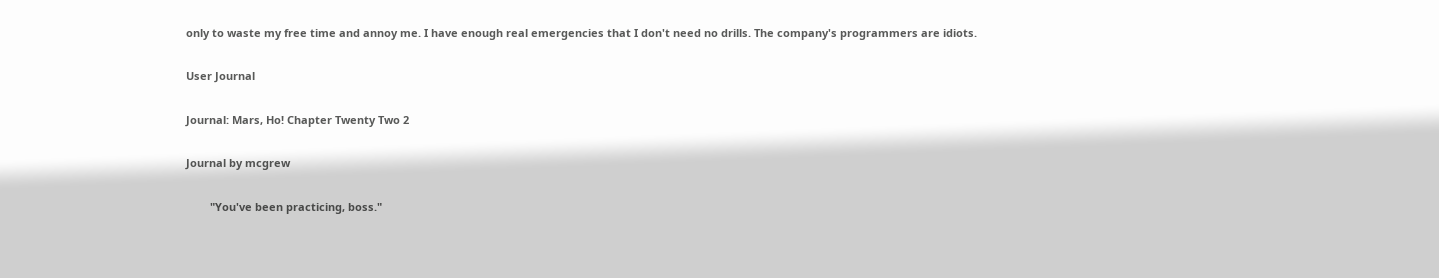only to waste my free time and annoy me. I have enough real emergencies that I don't need no drills. The company's programmers are idiots.

User Journal

Journal: Mars, Ho! Chapter Twenty Two 2

Journal by mcgrew

        "You've been practicing, boss."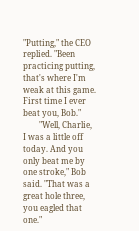"Putting," the CEO replied. "Been practicing putting, that's where I'm weak at this game. First time I ever beat you, Bob."
        "Well, Charlie, I was a little off today. And you only beat me by one stroke," Bob said. "That was a great hole three, you eagled that one."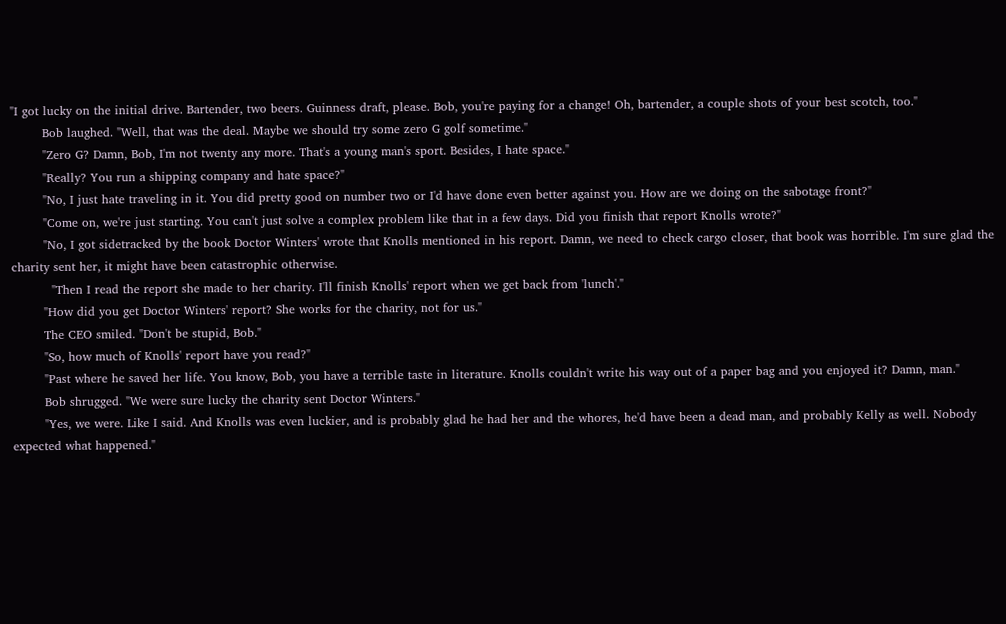"I got lucky on the initial drive. Bartender, two beers. Guinness draft, please. Bob, you're paying for a change! Oh, bartender, a couple shots of your best scotch, too."
        Bob laughed. "Well, that was the deal. Maybe we should try some zero G golf sometime."
        "Zero G? Damn, Bob, I'm not twenty any more. That's a young man's sport. Besides, I hate space."
        "Really? You run a shipping company and hate space?"
        "No, I just hate traveling in it. You did pretty good on number two or I'd have done even better against you. How are we doing on the sabotage front?"
        "Come on, we're just starting. You can't just solve a complex problem like that in a few days. Did you finish that report Knolls wrote?"
        "No, I got sidetracked by the book Doctor Winters' wrote that Knolls mentioned in his report. Damn, we need to check cargo closer, that book was horrible. I'm sure glad the charity sent her, it might have been catastrophic otherwise.
          "Then I read the report she made to her charity. I'll finish Knolls' report when we get back from 'lunch'."
        "How did you get Doctor Winters' report? She works for the charity, not for us."
        The CEO smiled. "Don't be stupid, Bob."
        "So, how much of Knolls' report have you read?"
        "Past where he saved her life. You know, Bob, you have a terrible taste in literature. Knolls couldn't write his way out of a paper bag and you enjoyed it? Damn, man."
        Bob shrugged. "We were sure lucky the charity sent Doctor Winters."
        "Yes, we were. Like I said. And Knolls was even luckier, and is probably glad he had her and the whores, he'd have been a dead man, and probably Kelly as well. Nobody expected what happened."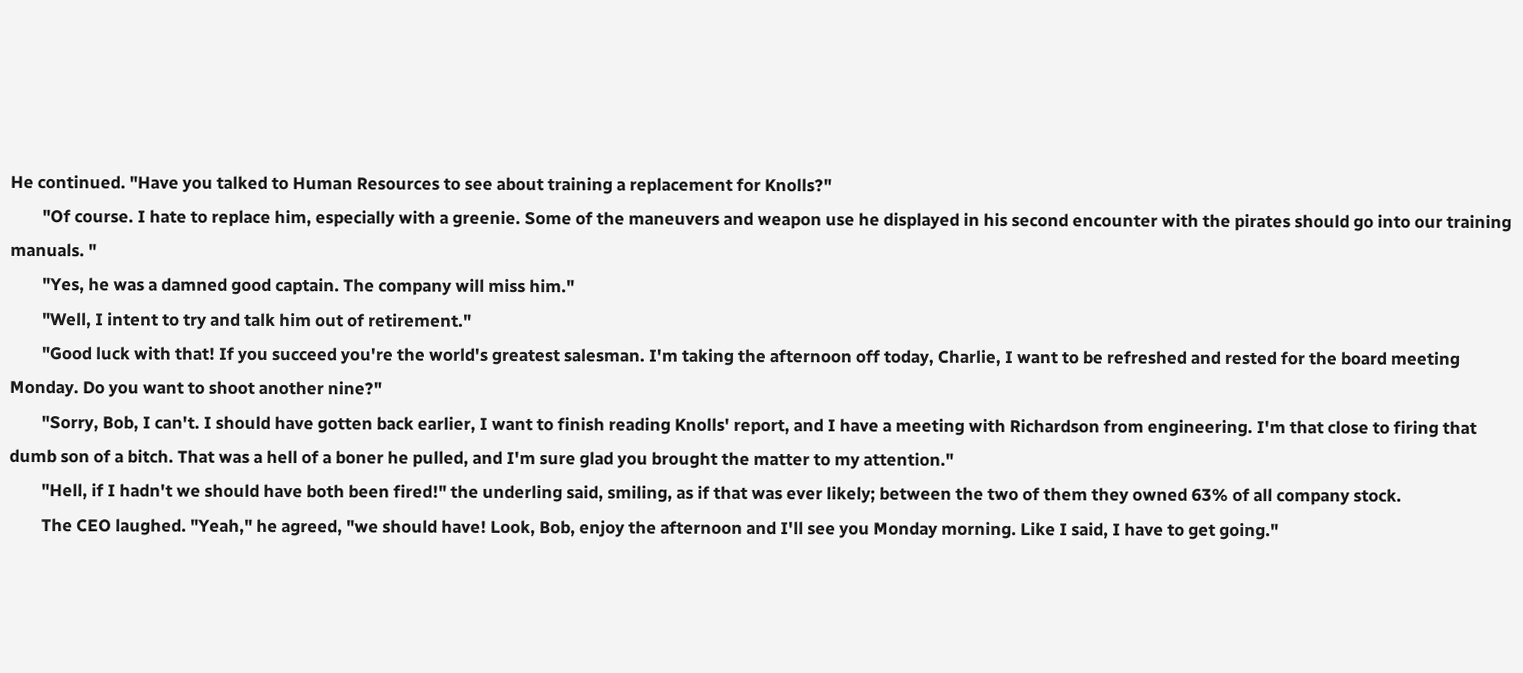He continued. "Have you talked to Human Resources to see about training a replacement for Knolls?"
        "Of course. I hate to replace him, especially with a greenie. Some of the maneuvers and weapon use he displayed in his second encounter with the pirates should go into our training manuals. "
        "Yes, he was a damned good captain. The company will miss him."
        "Well, I intent to try and talk him out of retirement."
        "Good luck with that! If you succeed you're the world's greatest salesman. I'm taking the afternoon off today, Charlie, I want to be refreshed and rested for the board meeting Monday. Do you want to shoot another nine?"
        "Sorry, Bob, I can't. I should have gotten back earlier, I want to finish reading Knolls' report, and I have a meeting with Richardson from engineering. I'm that close to firing that dumb son of a bitch. That was a hell of a boner he pulled, and I'm sure glad you brought the matter to my attention."
        "Hell, if I hadn't we should have both been fired!" the underling said, smiling, as if that was ever likely; between the two of them they owned 63% of all company stock.
        The CEO laughed. "Yeah," he agreed, "we should have! Look, Bob, enjoy the afternoon and I'll see you Monday morning. Like I said, I have to get going."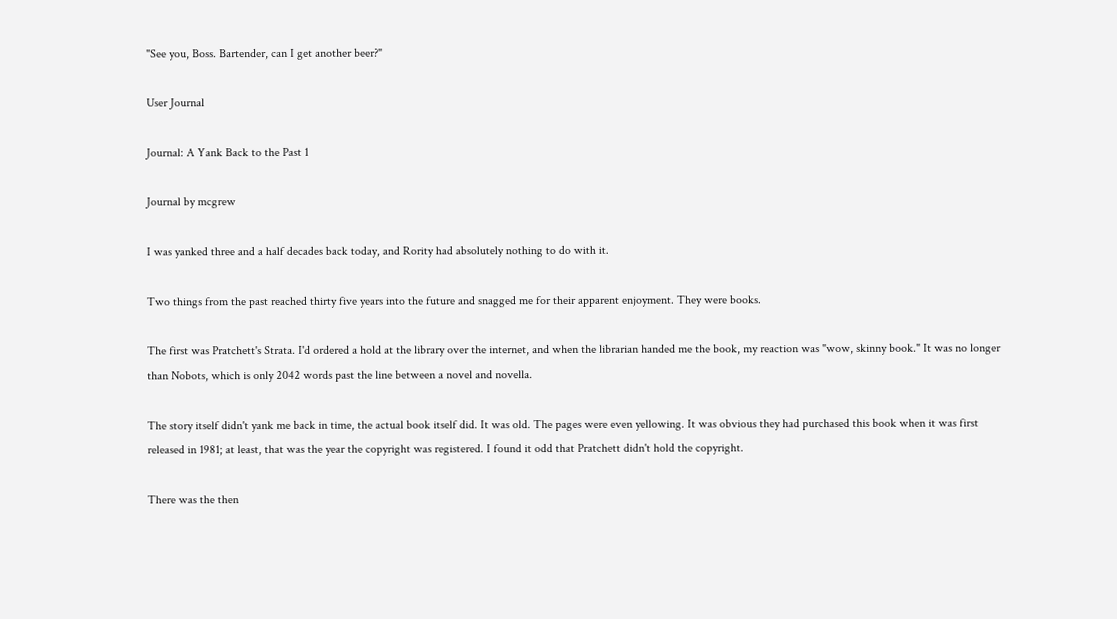"See you, Boss. Bartender, can I get another beer?"

User Journal

Journal: A Yank Back to the Past 1

Journal by mcgrew

I was yanked three and a half decades back today, and Rority had absolutely nothing to do with it.

Two things from the past reached thirty five years into the future and snagged me for their apparent enjoyment. They were books.

The first was Pratchett's Strata. I'd ordered a hold at the library over the internet, and when the librarian handed me the book, my reaction was "wow, skinny book." It was no longer than Nobots, which is only 2042 words past the line between a novel and novella.

The story itself didn't yank me back in time, the actual book itself did. It was old. The pages were even yellowing. It was obvious they had purchased this book when it was first released in 1981; at least, that was the year the copyright was registered. I found it odd that Pratchett didn't hold the copyright.

There was the then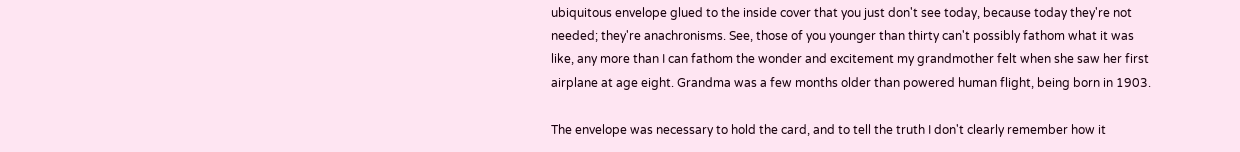ubiquitous envelope glued to the inside cover that you just don't see today, because today they're not needed; they're anachronisms. See, those of you younger than thirty can't possibly fathom what it was like, any more than I can fathom the wonder and excitement my grandmother felt when she saw her first airplane at age eight. Grandma was a few months older than powered human flight, being born in 1903.

The envelope was necessary to hold the card, and to tell the truth I don't clearly remember how it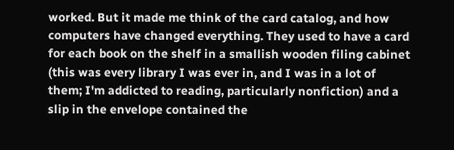worked. But it made me think of the card catalog, and how computers have changed everything. They used to have a card for each book on the shelf in a smallish wooden filing cabinet (this was every library I was ever in, and I was in a lot of them; I'm addicted to reading, particularly nonfiction) and a slip in the envelope contained the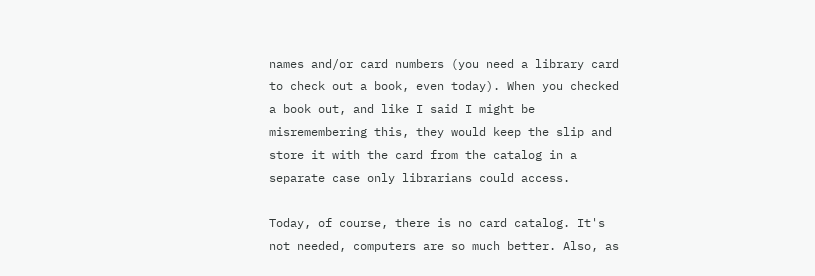names and/or card numbers (you need a library card to check out a book, even today). When you checked a book out, and like I said I might be misremembering this, they would keep the slip and store it with the card from the catalog in a separate case only librarians could access.

Today, of course, there is no card catalog. It's not needed, computers are so much better. Also, as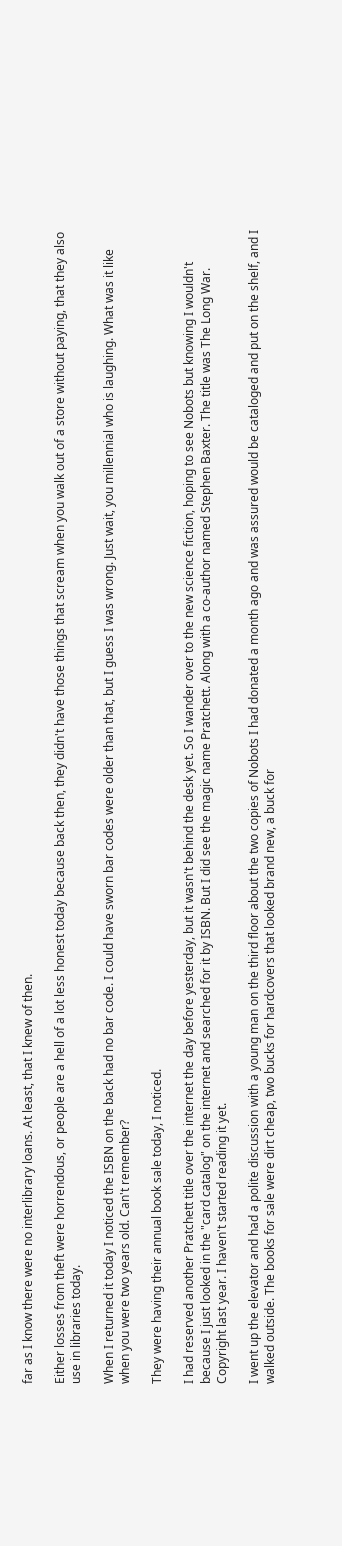far as I know there were no interlibrary loans. At least, that I knew of then.

Either losses from theft were horrendous, or people are a hell of a lot less honest today because back then, they didn't have those things that scream when you walk out of a store without paying, that they also use in libraries today.

When I returned it today I noticed the ISBN on the back had no bar code. I could have sworn bar codes were older than that, but I guess I was wrong. Just wait, you millennial who is laughing. What was it like when you were two years old. Can't remember?

They were having their annual book sale today, I noticed.

I had reserved another Pratchett title over the internet the day before yesterday, but it wasn't behind the desk yet. So I wander over to the new science fiction, hoping to see Nobots but knowing I wouldn't because I just looked in the "card catalog" on the internet and searched for it by ISBN. But I did see the magic name Pratchett. Along with a co-author named Stephen Baxter. The title was The Long War. Copyright last year. I haven't started reading it yet.

I went up the elevator and had a polite discussion with a young man on the third floor about the two copies of Nobots I had donated a month ago and was assured would be cataloged and put on the shelf, and I walked outside. The books for sale were dirt cheap, two bucks for hardcovers that looked brand new, a buck for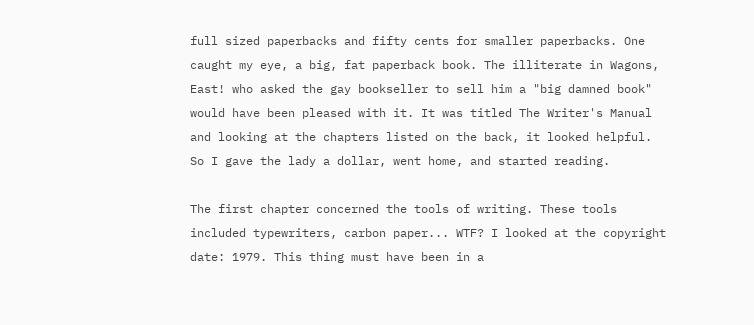full sized paperbacks and fifty cents for smaller paperbacks. One caught my eye, a big, fat paperback book. The illiterate in Wagons, East! who asked the gay bookseller to sell him a "big damned book" would have been pleased with it. It was titled The Writer's Manual and looking at the chapters listed on the back, it looked helpful. So I gave the lady a dollar, went home, and started reading.

The first chapter concerned the tools of writing. These tools included typewriters, carbon paper... WTF? I looked at the copyright date: 1979. This thing must have been in a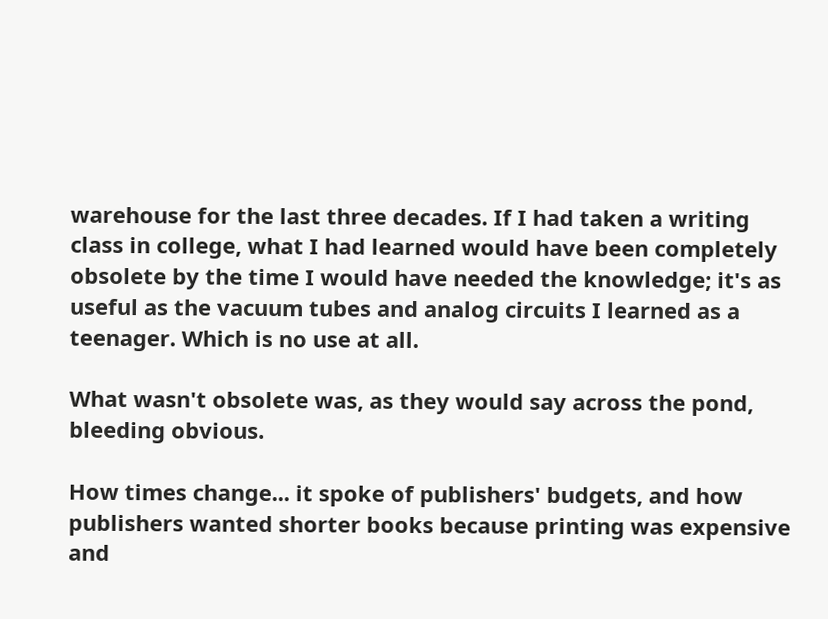warehouse for the last three decades. If I had taken a writing class in college, what I had learned would have been completely obsolete by the time I would have needed the knowledge; it's as useful as the vacuum tubes and analog circuits I learned as a teenager. Which is no use at all.

What wasn't obsolete was, as they would say across the pond, bleeding obvious.

How times change... it spoke of publishers' budgets, and how publishers wanted shorter books because printing was expensive and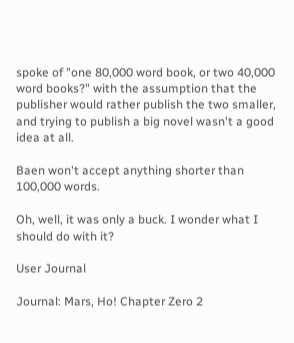spoke of "one 80,000 word book, or two 40,000 word books?" with the assumption that the publisher would rather publish the two smaller, and trying to publish a big novel wasn't a good idea at all.

Baen won't accept anything shorter than 100,000 words.

Oh, well, it was only a buck. I wonder what I should do with it?

User Journal

Journal: Mars, Ho! Chapter Zero 2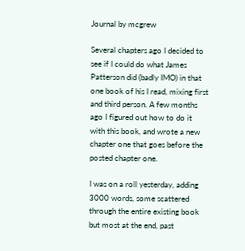Journal by mcgrew

Several chapters ago I decided to see if I could do what James Patterson did (badly IMO) in that one book of his I read, mixing first and third person. A few months ago I figured out how to do it with this book, and wrote a new chapter one that goes before the posted chapter one.

I was on a roll yesterday, adding 3000 words, some scattered through the entire existing book but most at the end, past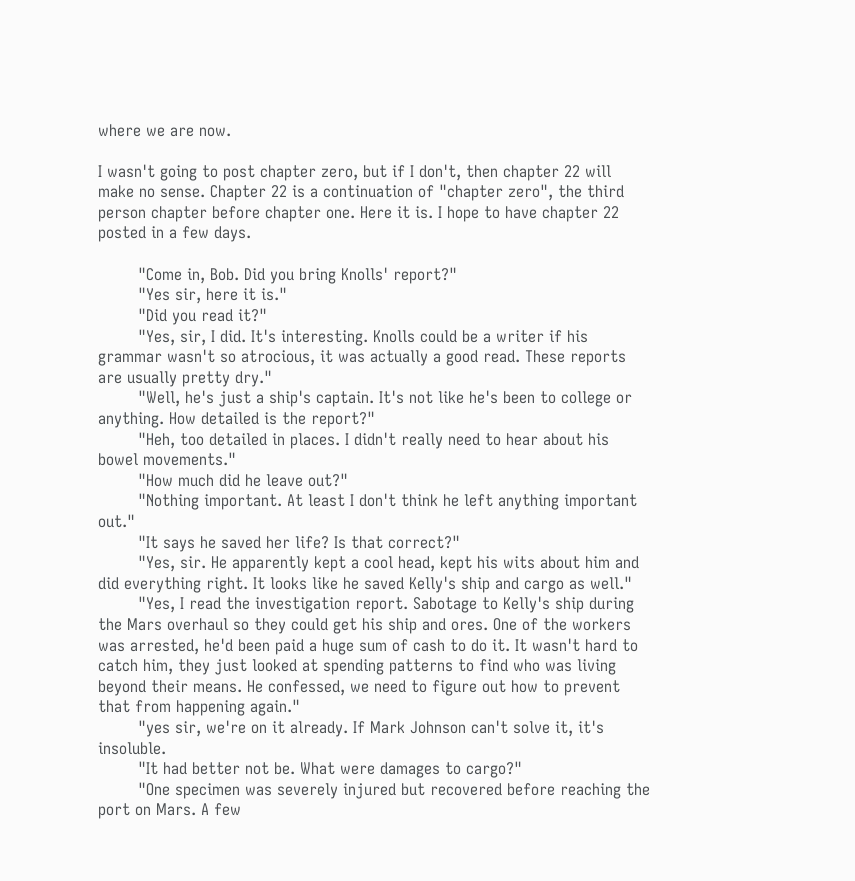where we are now.

I wasn't going to post chapter zero, but if I don't, then chapter 22 will make no sense. Chapter 22 is a continuation of "chapter zero", the third person chapter before chapter one. Here it is. I hope to have chapter 22 posted in a few days.

        "Come in, Bob. Did you bring Knolls' report?"
        "Yes sir, here it is."
        "Did you read it?"
        "Yes, sir, I did. It's interesting. Knolls could be a writer if his grammar wasn't so atrocious, it was actually a good read. These reports are usually pretty dry."
        "Well, he's just a ship's captain. It's not like he's been to college or anything. How detailed is the report?"
        "Heh, too detailed in places. I didn't really need to hear about his bowel movements."
        "How much did he leave out?"
        "Nothing important. At least I don't think he left anything important out."
        "It says he saved her life? Is that correct?"
        "Yes, sir. He apparently kept a cool head, kept his wits about him and did everything right. It looks like he saved Kelly's ship and cargo as well."
        "Yes, I read the investigation report. Sabotage to Kelly's ship during the Mars overhaul so they could get his ship and ores. One of the workers was arrested, he'd been paid a huge sum of cash to do it. It wasn't hard to catch him, they just looked at spending patterns to find who was living beyond their means. He confessed, we need to figure out how to prevent that from happening again."
        "yes sir, we're on it already. If Mark Johnson can't solve it, it's insoluble.
        "It had better not be. What were damages to cargo?"
        "One specimen was severely injured but recovered before reaching the port on Mars. A few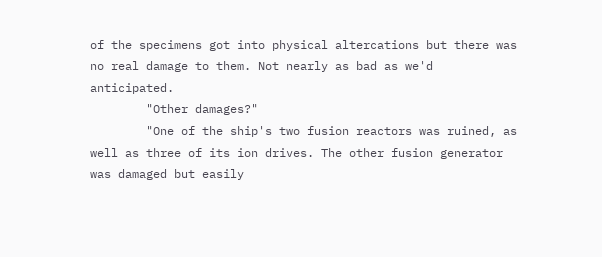of the specimens got into physical altercations but there was no real damage to them. Not nearly as bad as we'd anticipated.
        "Other damages?"
        "One of the ship's two fusion reactors was ruined, as well as three of its ion drives. The other fusion generator was damaged but easily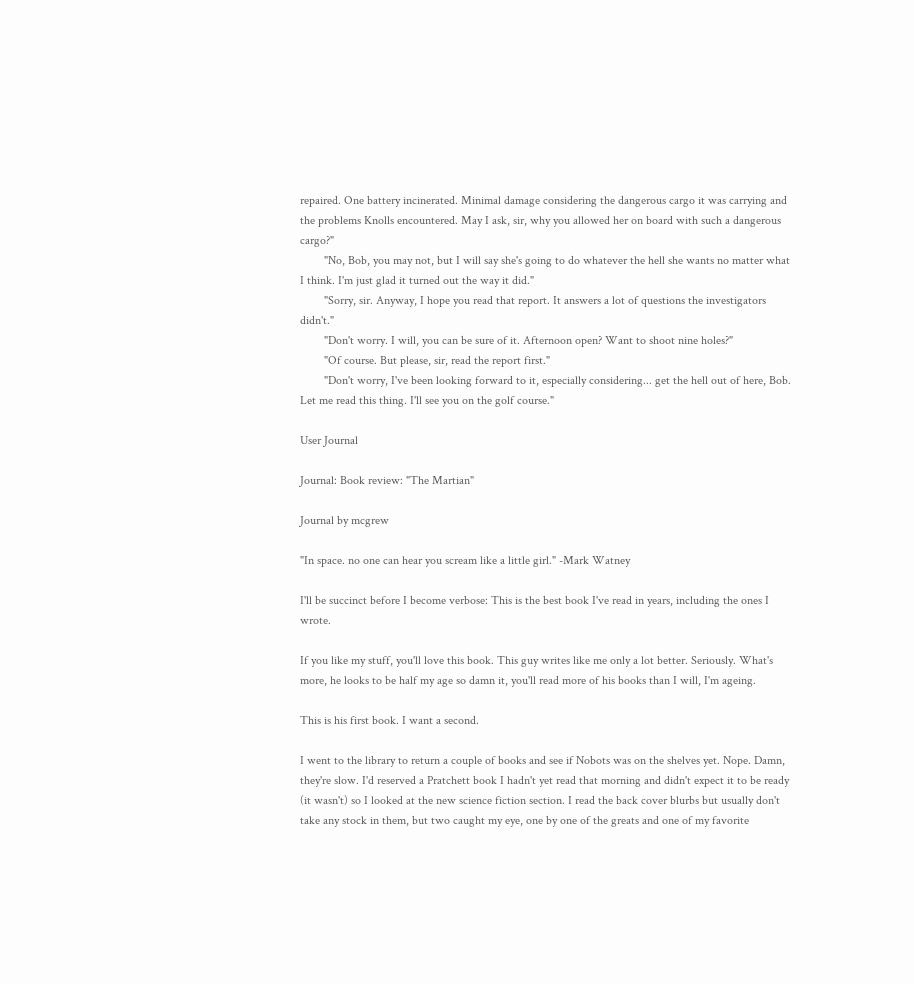repaired. One battery incinerated. Minimal damage considering the dangerous cargo it was carrying and the problems Knolls encountered. May I ask, sir, why you allowed her on board with such a dangerous cargo?"
        "No, Bob, you may not, but I will say she's going to do whatever the hell she wants no matter what I think. I'm just glad it turned out the way it did."
        "Sorry, sir. Anyway, I hope you read that report. It answers a lot of questions the investigators didn't."
        "Don't worry. I will, you can be sure of it. Afternoon open? Want to shoot nine holes?"
        "Of course. But please, sir, read the report first."
        "Don't worry, I've been looking forward to it, especially considering... get the hell out of here, Bob. Let me read this thing. I'll see you on the golf course."

User Journal

Journal: Book review: "The Martian"

Journal by mcgrew

"In space. no one can hear you scream like a little girl." -Mark Watney

I'll be succinct before I become verbose: This is the best book I've read in years, including the ones I wrote.

If you like my stuff, you'll love this book. This guy writes like me only a lot better. Seriously. What's more, he looks to be half my age so damn it, you'll read more of his books than I will, I'm ageing.

This is his first book. I want a second.

I went to the library to return a couple of books and see if Nobots was on the shelves yet. Nope. Damn, they're slow. I'd reserved a Pratchett book I hadn't yet read that morning and didn't expect it to be ready (it wasn't) so I looked at the new science fiction section. I read the back cover blurbs but usually don't take any stock in them, but two caught my eye, one by one of the greats and one of my favorite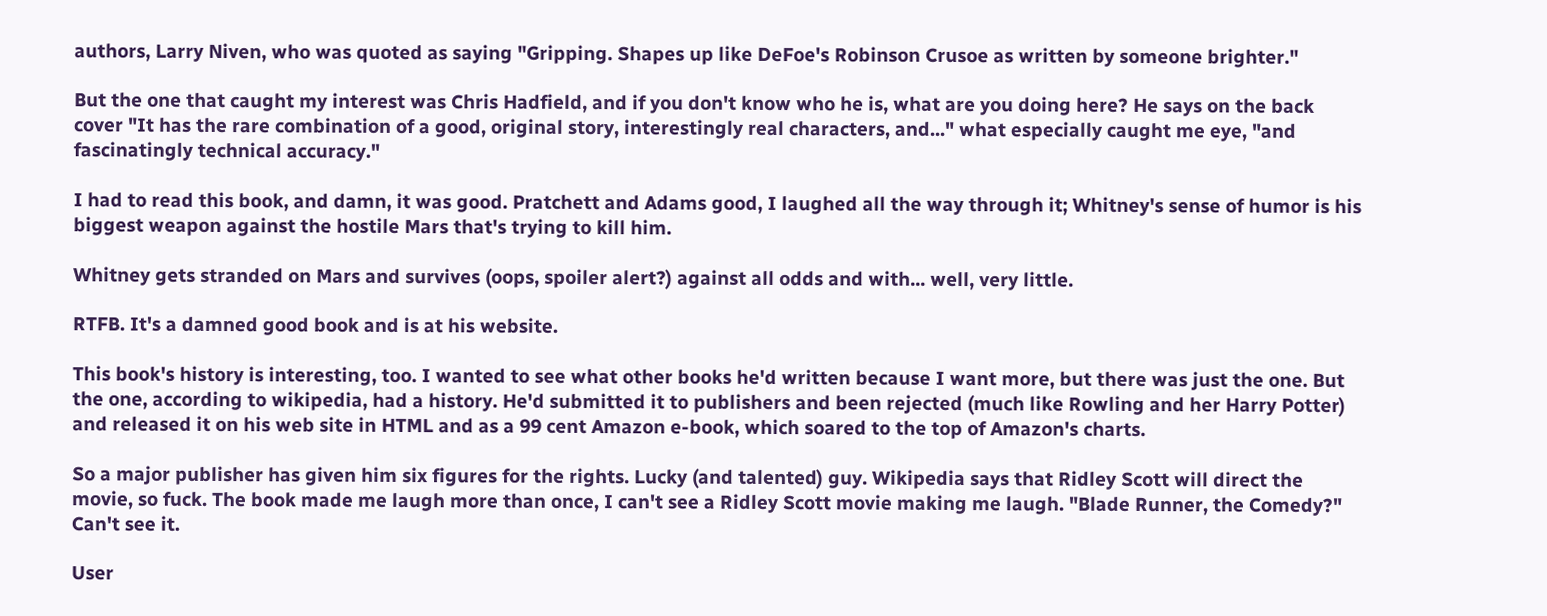authors, Larry Niven, who was quoted as saying "Gripping. Shapes up like DeFoe's Robinson Crusoe as written by someone brighter."

But the one that caught my interest was Chris Hadfield, and if you don't know who he is, what are you doing here? He says on the back cover "It has the rare combination of a good, original story, interestingly real characters, and..." what especially caught me eye, "and fascinatingly technical accuracy."

I had to read this book, and damn, it was good. Pratchett and Adams good, I laughed all the way through it; Whitney's sense of humor is his biggest weapon against the hostile Mars that's trying to kill him.

Whitney gets stranded on Mars and survives (oops, spoiler alert?) against all odds and with... well, very little.

RTFB. It's a damned good book and is at his website.

This book's history is interesting, too. I wanted to see what other books he'd written because I want more, but there was just the one. But the one, according to wikipedia, had a history. He'd submitted it to publishers and been rejected (much like Rowling and her Harry Potter) and released it on his web site in HTML and as a 99 cent Amazon e-book, which soared to the top of Amazon's charts.

So a major publisher has given him six figures for the rights. Lucky (and talented) guy. Wikipedia says that Ridley Scott will direct the movie, so fuck. The book made me laugh more than once, I can't see a Ridley Scott movie making me laugh. "Blade Runner, the Comedy?" Can't see it.

User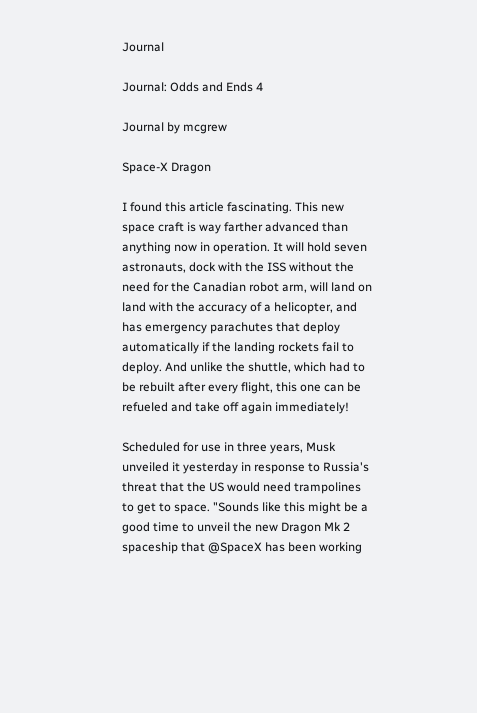Journal

Journal: Odds and Ends 4

Journal by mcgrew

Space-X Dragon

I found this article fascinating. This new space craft is way farther advanced than anything now in operation. It will hold seven astronauts, dock with the ISS without the need for the Canadian robot arm, will land on land with the accuracy of a helicopter, and has emergency parachutes that deploy automatically if the landing rockets fail to deploy. And unlike the shuttle, which had to be rebuilt after every flight, this one can be refueled and take off again immediately!

Scheduled for use in three years, Musk unveiled it yesterday in response to Russia's threat that the US would need trampolines to get to space. "Sounds like this might be a good time to unveil the new Dragon Mk 2 spaceship that @SpaceX has been working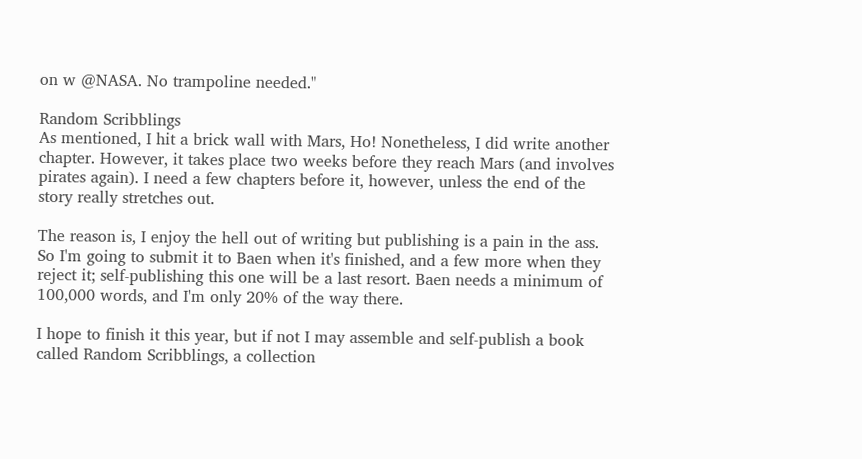on w @NASA. No trampoline needed."

Random Scribblings
As mentioned, I hit a brick wall with Mars, Ho! Nonetheless, I did write another chapter. However, it takes place two weeks before they reach Mars (and involves pirates again). I need a few chapters before it, however, unless the end of the story really stretches out.

The reason is, I enjoy the hell out of writing but publishing is a pain in the ass. So I'm going to submit it to Baen when it's finished, and a few more when they reject it; self-publishing this one will be a last resort. Baen needs a minimum of 100,000 words, and I'm only 20% of the way there.

I hope to finish it this year, but if not I may assemble and self-publish a book called Random Scribblings, a collection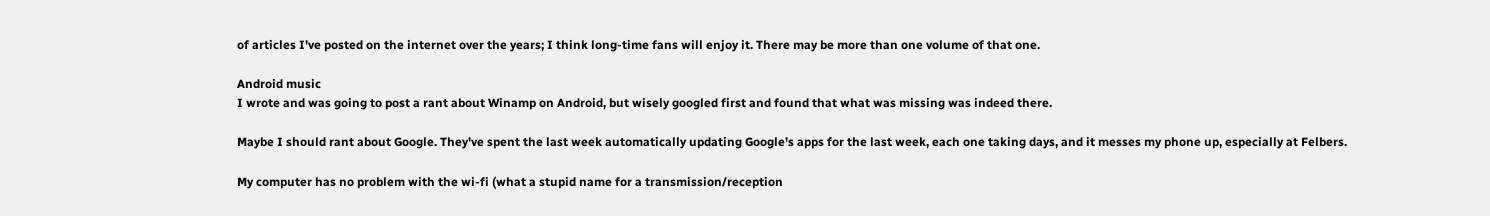of articles I've posted on the internet over the years; I think long-time fans will enjoy it. There may be more than one volume of that one.

Android music
I wrote and was going to post a rant about Winamp on Android, but wisely googled first and found that what was missing was indeed there.

Maybe I should rant about Google. They've spent the last week automatically updating Google's apps for the last week, each one taking days, and it messes my phone up, especially at Felbers.

My computer has no problem with the wi-fi (what a stupid name for a transmission/reception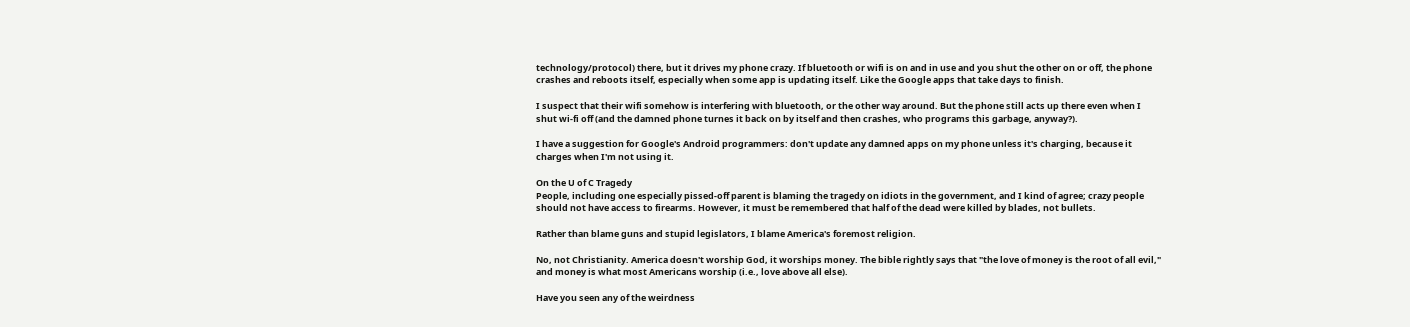technology/protocol) there, but it drives my phone crazy. If bluetooth or wifi is on and in use and you shut the other on or off, the phone crashes and reboots itself, especially when some app is updating itself. Like the Google apps that take days to finish.

I suspect that their wifi somehow is interfering with bluetooth, or the other way around. But the phone still acts up there even when I shut wi-fi off (and the damned phone turnes it back on by itself and then crashes, who programs this garbage, anyway?).

I have a suggestion for Google's Android programmers: don't update any damned apps on my phone unless it's charging, because it charges when I'm not using it.

On the U of C Tragedy
People, including one especially pissed-off parent is blaming the tragedy on idiots in the government, and I kind of agree; crazy people should not have access to firearms. However, it must be remembered that half of the dead were killed by blades, not bullets.

Rather than blame guns and stupid legislators, I blame America's foremost religion.

No, not Christianity. America doesn't worship God, it worships money. The bible rightly says that "the love of money is the root of all evil," and money is what most Americans worship (i.e., love above all else).

Have you seen any of the weirdness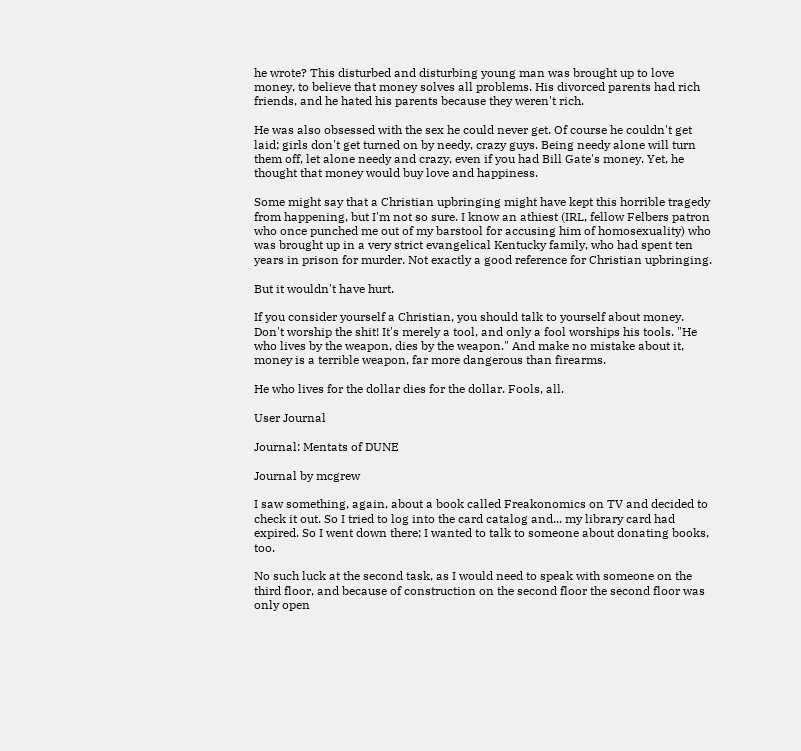he wrote? This disturbed and disturbing young man was brought up to love money, to believe that money solves all problems. His divorced parents had rich friends, and he hated his parents because they weren't rich.

He was also obsessed with the sex he could never get. Of course he couldn't get laid; girls don't get turned on by needy, crazy guys. Being needy alone will turn them off, let alone needy and crazy, even if you had Bill Gate's money. Yet, he thought that money would buy love and happiness.

Some might say that a Christian upbringing might have kept this horrible tragedy from happening, but I'm not so sure. I know an athiest (IRL, fellow Felbers patron who once punched me out of my barstool for accusing him of homosexuality) who was brought up in a very strict evangelical Kentucky family, who had spent ten years in prison for murder. Not exactly a good reference for Christian upbringing.

But it wouldn't have hurt.

If you consider yourself a Christian, you should talk to yourself about money. Don't worship the shit! It's merely a tool, and only a fool worships his tools. "He who lives by the weapon, dies by the weapon." And make no mistake about it, money is a terrible weapon, far more dangerous than firearms.

He who lives for the dollar dies for the dollar. Fools, all.

User Journal

Journal: Mentats of DUNE

Journal by mcgrew

I saw something, again, about a book called Freakonomics on TV and decided to check it out. So I tried to log into the card catalog and... my library card had expired. So I went down there; I wanted to talk to someone about donating books, too.

No such luck at the second task, as I would need to speak with someone on the third floor, and because of construction on the second floor the second floor was only open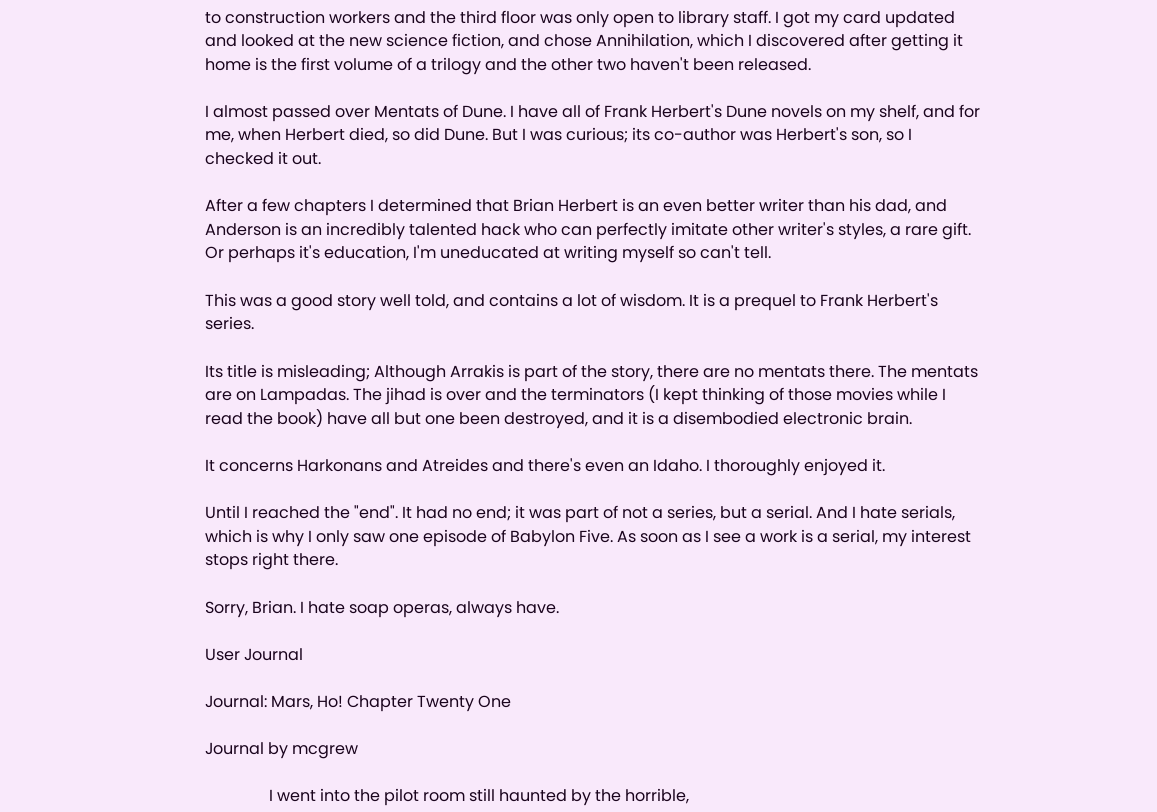to construction workers and the third floor was only open to library staff. I got my card updated and looked at the new science fiction, and chose Annihilation, which I discovered after getting it home is the first volume of a trilogy and the other two haven't been released.

I almost passed over Mentats of Dune. I have all of Frank Herbert's Dune novels on my shelf, and for me, when Herbert died, so did Dune. But I was curious; its co-author was Herbert's son, so I checked it out.

After a few chapters I determined that Brian Herbert is an even better writer than his dad, and Anderson is an incredibly talented hack who can perfectly imitate other writer's styles, a rare gift. Or perhaps it's education, I'm uneducated at writing myself so can't tell.

This was a good story well told, and contains a lot of wisdom. It is a prequel to Frank Herbert's series.

Its title is misleading; Although Arrakis is part of the story, there are no mentats there. The mentats are on Lampadas. The jihad is over and the terminators (I kept thinking of those movies while I read the book) have all but one been destroyed, and it is a disembodied electronic brain.

It concerns Harkonans and Atreides and there's even an Idaho. I thoroughly enjoyed it.

Until I reached the "end". It had no end; it was part of not a series, but a serial. And I hate serials, which is why I only saw one episode of Babylon Five. As soon as I see a work is a serial, my interest stops right there.

Sorry, Brian. I hate soap operas, always have.

User Journal

Journal: Mars, Ho! Chapter Twenty One

Journal by mcgrew

                I went into the pilot room still haunted by the horrible,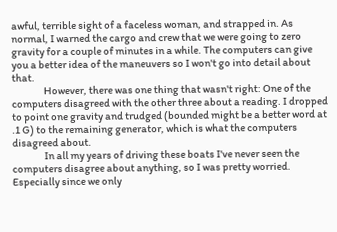awful, terrible sight of a faceless woman, and strapped in. As normal, I warned the cargo and crew that we were going to zero gravity for a couple of minutes in a while. The computers can give you a better idea of the maneuvers so I won't go into detail about that.
                However, there was one thing that wasn't right: One of the computers disagreed with the other three about a reading. I dropped to point one gravity and trudged (bounded might be a better word at .1 G) to the remaining generator, which is what the computers disagreed about.
                In all my years of driving these boats I've never seen the computers disagree about anything, so I was pretty worried. Especially since we only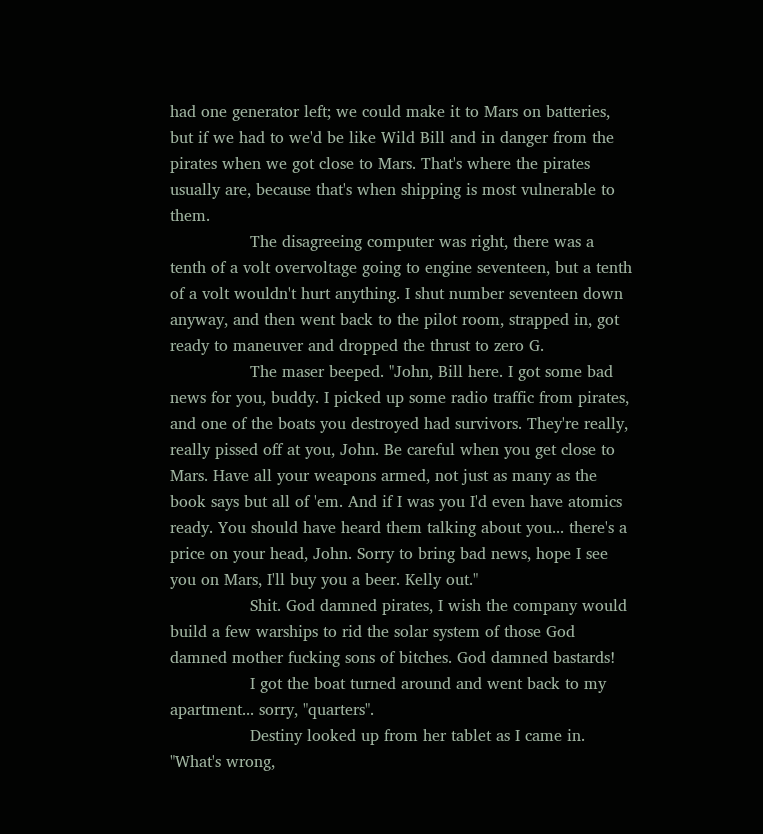had one generator left; we could make it to Mars on batteries, but if we had to we'd be like Wild Bill and in danger from the pirates when we got close to Mars. That's where the pirates usually are, because that's when shipping is most vulnerable to them.
                The disagreeing computer was right, there was a tenth of a volt overvoltage going to engine seventeen, but a tenth of a volt wouldn't hurt anything. I shut number seventeen down anyway, and then went back to the pilot room, strapped in, got ready to maneuver and dropped the thrust to zero G.
                The maser beeped. "John, Bill here. I got some bad news for you, buddy. I picked up some radio traffic from pirates, and one of the boats you destroyed had survivors. They're really, really pissed off at you, John. Be careful when you get close to Mars. Have all your weapons armed, not just as many as the book says but all of 'em. And if I was you I'd even have atomics ready. You should have heard them talking about you... there's a price on your head, John. Sorry to bring bad news, hope I see you on Mars, I'll buy you a beer. Kelly out."
                Shit. God damned pirates, I wish the company would build a few warships to rid the solar system of those God damned mother fucking sons of bitches. God damned bastards!
                I got the boat turned around and went back to my apartment... sorry, "quarters".
                Destiny looked up from her tablet as I came in. "What's wrong,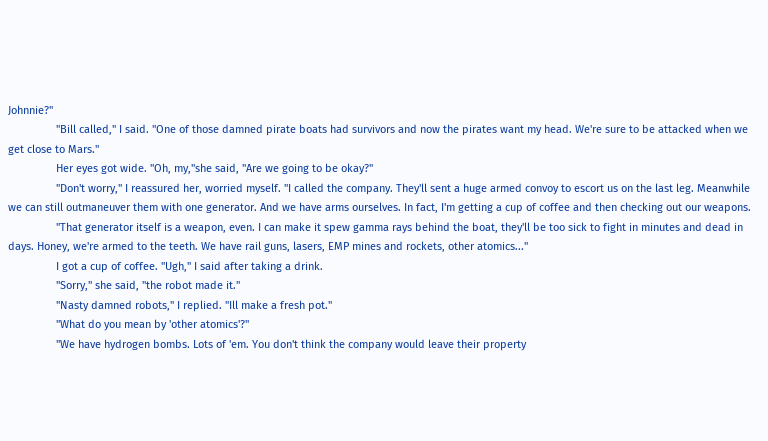Johnnie?"
                "Bill called," I said. "One of those damned pirate boats had survivors and now the pirates want my head. We're sure to be attacked when we get close to Mars."
                Her eyes got wide. "Oh, my,"she said, "Are we going to be okay?"
                "Don't worry," I reassured her, worried myself. "I called the company. They'll sent a huge armed convoy to escort us on the last leg. Meanwhile we can still outmaneuver them with one generator. And we have arms ourselves. In fact, I'm getting a cup of coffee and then checking out our weapons.
                "That generator itself is a weapon, even. I can make it spew gamma rays behind the boat, they'll be too sick to fight in minutes and dead in days. Honey, we're armed to the teeth. We have rail guns, lasers, EMP mines and rockets, other atomics..."
                I got a cup of coffee. "Ugh," I said after taking a drink.
                "Sorry," she said, "the robot made it."
                "Nasty damned robots," I replied. "Ill make a fresh pot."
                "What do you mean by 'other atomics'?"
                "We have hydrogen bombs. Lots of 'em. You don't think the company would leave their property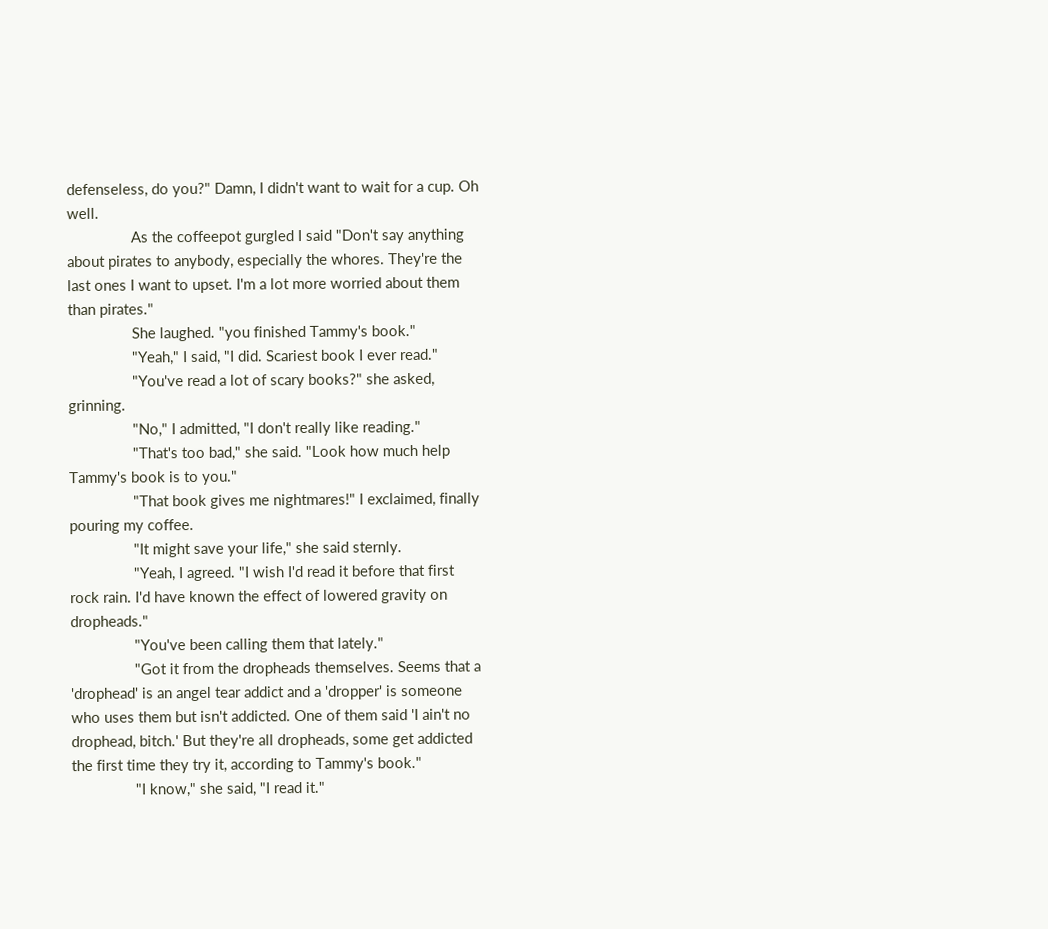defenseless, do you?" Damn, I didn't want to wait for a cup. Oh well.
                As the coffeepot gurgled I said "Don't say anything about pirates to anybody, especially the whores. They're the last ones I want to upset. I'm a lot more worried about them than pirates."
                She laughed. "you finished Tammy's book."
                "Yeah," I said, "I did. Scariest book I ever read."
                "You've read a lot of scary books?" she asked, grinning.
                "No," I admitted, "I don't really like reading."
                "That's too bad," she said. "Look how much help Tammy's book is to you."
                "That book gives me nightmares!" I exclaimed, finally pouring my coffee.
                "It might save your life," she said sternly.
                "Yeah, I agreed. "I wish I'd read it before that first rock rain. I'd have known the effect of lowered gravity on dropheads."
                "You've been calling them that lately."
                "Got it from the dropheads themselves. Seems that a 'drophead' is an angel tear addict and a 'dropper' is someone who uses them but isn't addicted. One of them said 'I ain't no drophead, bitch.' But they're all dropheads, some get addicted the first time they try it, according to Tammy's book."
                "I know," she said, "I read it."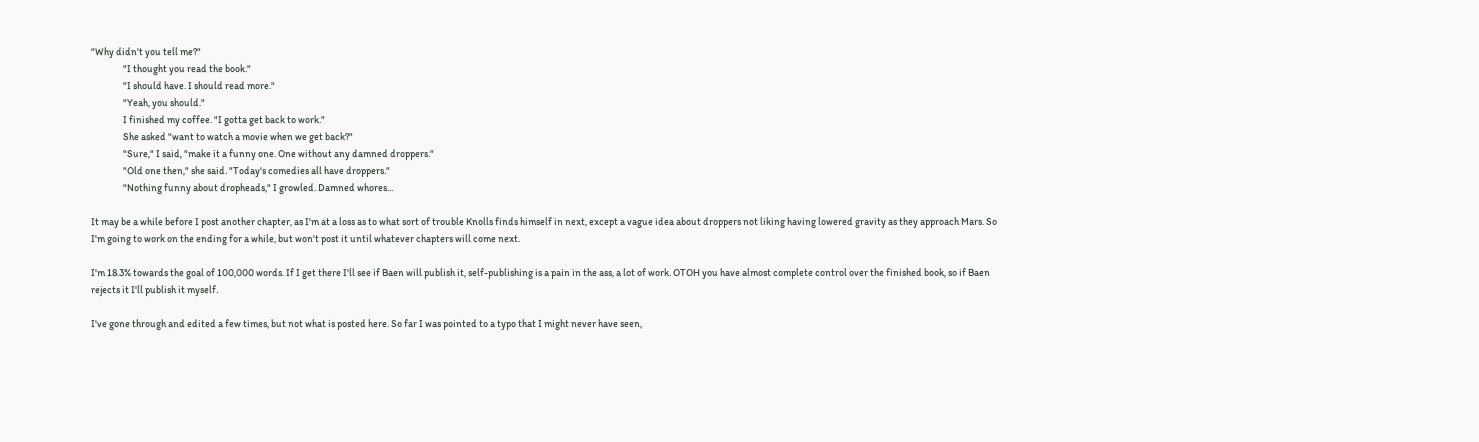"Why didn't you tell me?"
                "I thought you read the book."
                "I should have. I should read more."
                "Yeah, you should."
                I finished my coffee. "I gotta get back to work."
                She asked "want to watch a movie when we get back?"
                "Sure," I said, "make it a funny one. One without any damned droppers."
                "Old one then," she said. "Today's comedies all have droppers."
                "Nothing funny about dropheads," I growled. Damned whores...

It may be a while before I post another chapter, as I'm at a loss as to what sort of trouble Knolls finds himself in next, except a vague idea about droppers not liking having lowered gravity as they approach Mars. So I'm going to work on the ending for a while, but won't post it until whatever chapters will come next.

I'm 18.3% towards the goal of 100,000 words. If I get there I'll see if Baen will publish it, self-publishing is a pain in the ass, a lot of work. OTOH you have almost complete control over the finished book, so if Baen rejects it I'll publish it myself.

I've gone through and edited a few times, but not what is posted here. So far I was pointed to a typo that I might never have seen,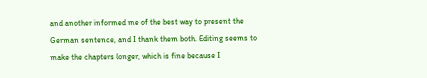and another informed me of the best way to present the German sentence, and I thank them both. Editing seems to make the chapters longer, which is fine because I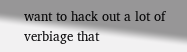want to hack out a lot of verbiage that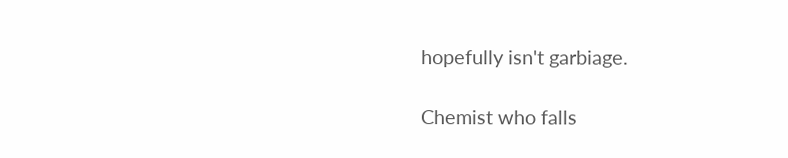hopefully isn't garbiage.

Chemist who falls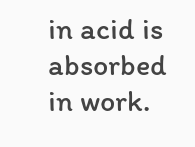in acid is absorbed in work.